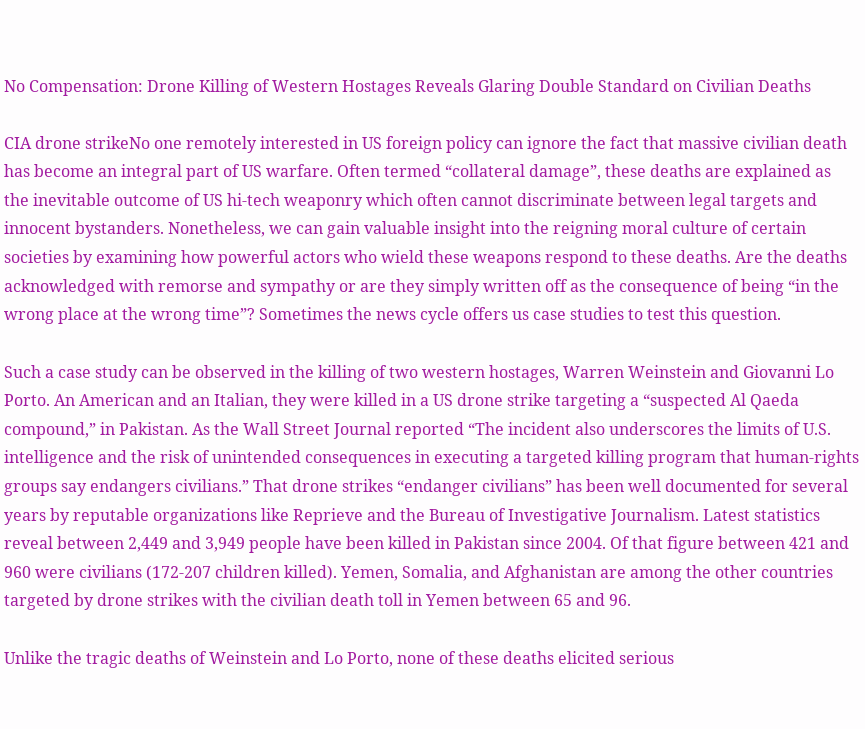No Compensation: Drone Killing of Western Hostages Reveals Glaring Double Standard on Civilian Deaths

CIA drone strikeNo one remotely interested in US foreign policy can ignore the fact that massive civilian death has become an integral part of US warfare. Often termed “collateral damage”, these deaths are explained as the inevitable outcome of US hi-tech weaponry which often cannot discriminate between legal targets and innocent bystanders. Nonetheless, we can gain valuable insight into the reigning moral culture of certain societies by examining how powerful actors who wield these weapons respond to these deaths. Are the deaths acknowledged with remorse and sympathy or are they simply written off as the consequence of being “in the wrong place at the wrong time”? Sometimes the news cycle offers us case studies to test this question.

Such a case study can be observed in the killing of two western hostages, Warren Weinstein and Giovanni Lo Porto. An American and an Italian, they were killed in a US drone strike targeting a “suspected Al Qaeda compound,” in Pakistan. As the Wall Street Journal reported “The incident also underscores the limits of U.S. intelligence and the risk of unintended consequences in executing a targeted killing program that human-rights groups say endangers civilians.” That drone strikes “endanger civilians” has been well documented for several years by reputable organizations like Reprieve and the Bureau of Investigative Journalism. Latest statistics reveal between 2,449 and 3,949 people have been killed in Pakistan since 2004. Of that figure between 421 and 960 were civilians (172-207 children killed). Yemen, Somalia, and Afghanistan are among the other countries targeted by drone strikes with the civilian death toll in Yemen between 65 and 96.

Unlike the tragic deaths of Weinstein and Lo Porto, none of these deaths elicited serious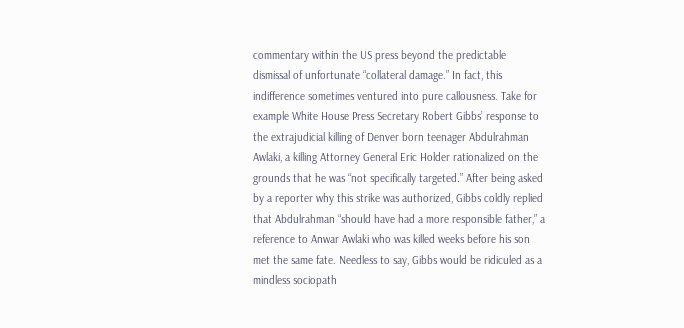commentary within the US press beyond the predictable dismissal of unfortunate “collateral damage.” In fact, this indifference sometimes ventured into pure callousness. Take for example White House Press Secretary Robert Gibbs’ response to the extrajudicial killing of Denver born teenager Abdulrahman Awlaki, a killing Attorney General Eric Holder rationalized on the grounds that he was “not specifically targeted.” After being asked by a reporter why this strike was authorized, Gibbs coldly replied that Abdulrahman “should have had a more responsible father,” a reference to Anwar Awlaki who was killed weeks before his son met the same fate. Needless to say, Gibbs would be ridiculed as a mindless sociopath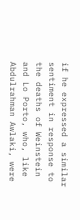if he expressed a similar sentiment in response to the deaths of Weinstein and Lo Porto, who, like Abdulrahman Awlaki, were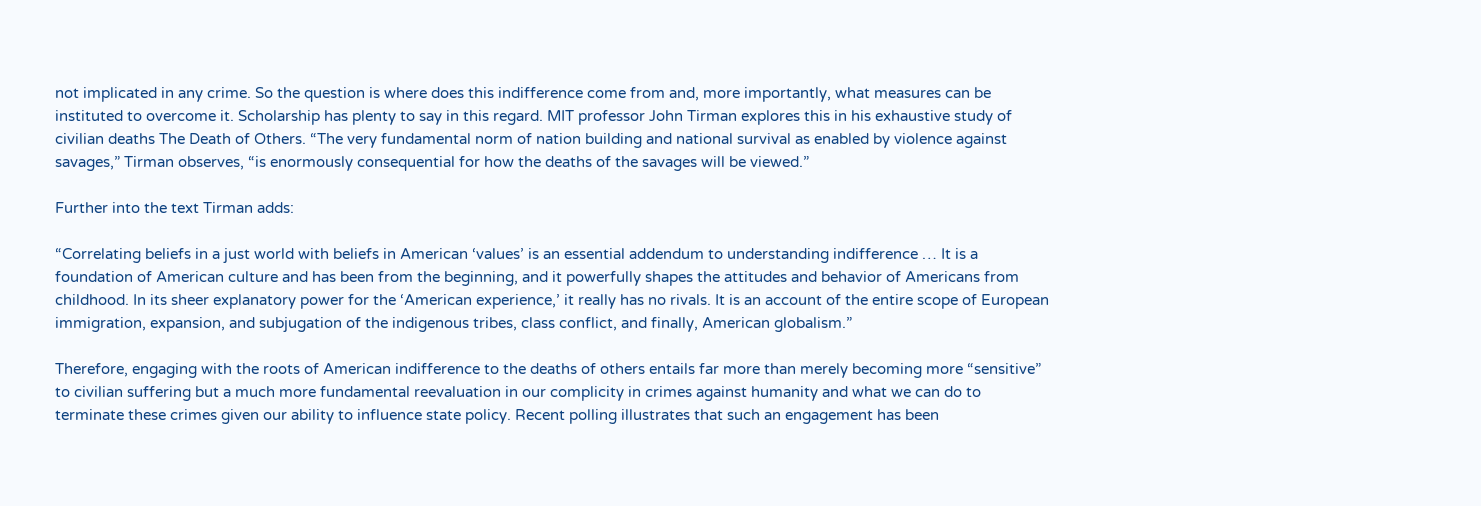not implicated in any crime. So the question is where does this indifference come from and, more importantly, what measures can be instituted to overcome it. Scholarship has plenty to say in this regard. MIT professor John Tirman explores this in his exhaustive study of civilian deaths The Death of Others. “The very fundamental norm of nation building and national survival as enabled by violence against savages,” Tirman observes, “is enormously consequential for how the deaths of the savages will be viewed.”

Further into the text Tirman adds:

“Correlating beliefs in a just world with beliefs in American ‘values’ is an essential addendum to understanding indifference … It is a foundation of American culture and has been from the beginning, and it powerfully shapes the attitudes and behavior of Americans from childhood. In its sheer explanatory power for the ‘American experience,’ it really has no rivals. It is an account of the entire scope of European immigration, expansion, and subjugation of the indigenous tribes, class conflict, and finally, American globalism.”

Therefore, engaging with the roots of American indifference to the deaths of others entails far more than merely becoming more “sensitive” to civilian suffering but a much more fundamental reevaluation in our complicity in crimes against humanity and what we can do to terminate these crimes given our ability to influence state policy. Recent polling illustrates that such an engagement has been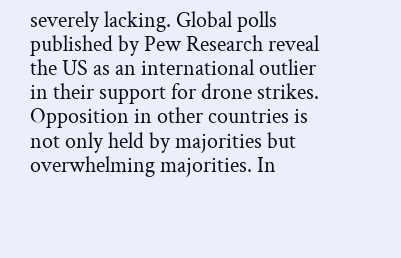severely lacking. Global polls published by Pew Research reveal the US as an international outlier in their support for drone strikes. Opposition in other countries is not only held by majorities but overwhelming majorities. In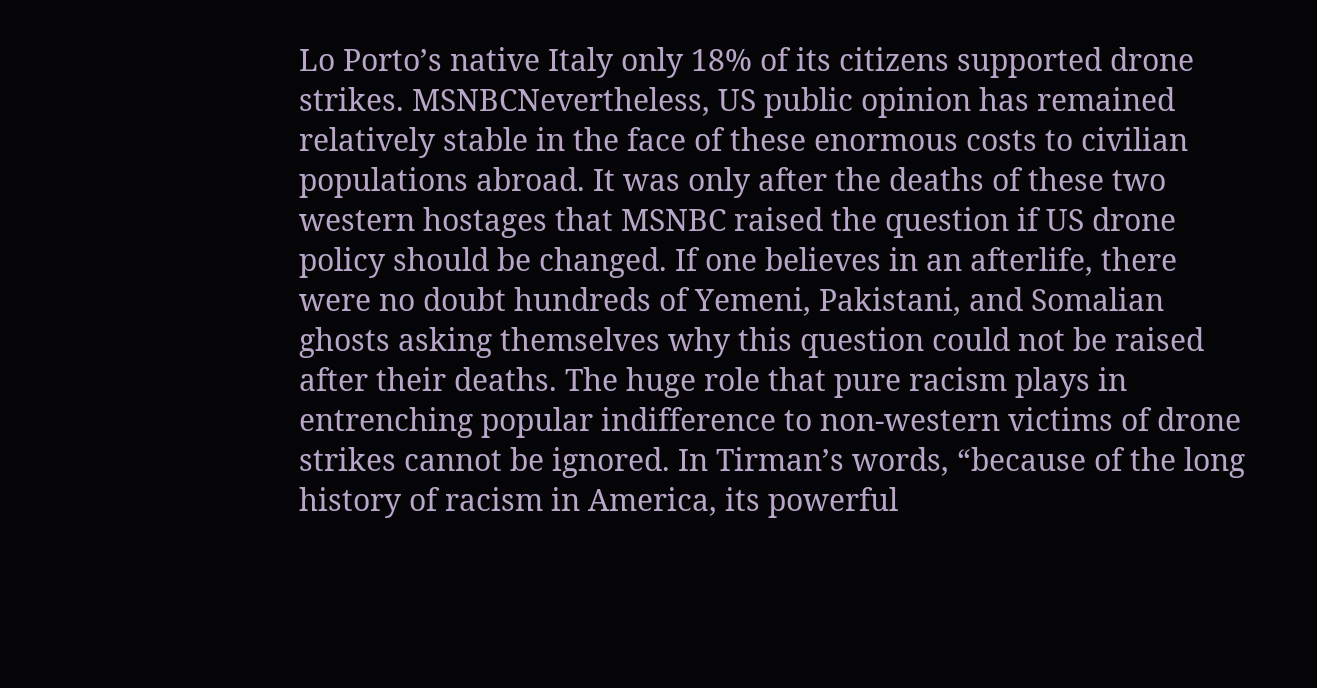Lo Porto’s native Italy only 18% of its citizens supported drone strikes. MSNBCNevertheless, US public opinion has remained relatively stable in the face of these enormous costs to civilian populations abroad. It was only after the deaths of these two western hostages that MSNBC raised the question if US drone policy should be changed. If one believes in an afterlife, there were no doubt hundreds of Yemeni, Pakistani, and Somalian ghosts asking themselves why this question could not be raised after their deaths. The huge role that pure racism plays in entrenching popular indifference to non-western victims of drone strikes cannot be ignored. In Tirman’s words, “because of the long history of racism in America, its powerful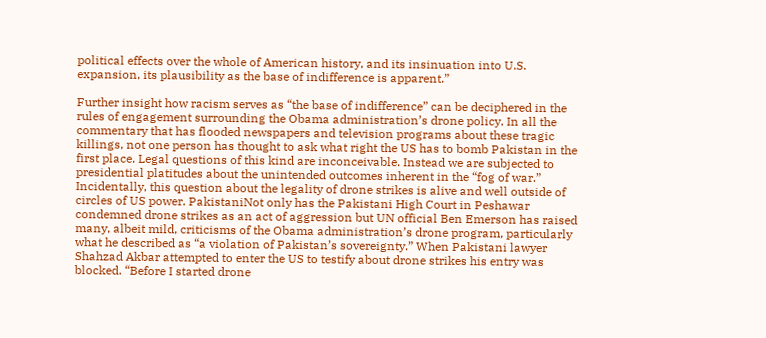political effects over the whole of American history, and its insinuation into U.S. expansion, its plausibility as the base of indifference is apparent.”

Further insight how racism serves as “the base of indifference” can be deciphered in the rules of engagement surrounding the Obama administration’s drone policy. In all the commentary that has flooded newspapers and television programs about these tragic killings, not one person has thought to ask what right the US has to bomb Pakistan in the first place. Legal questions of this kind are inconceivable. Instead we are subjected to presidential platitudes about the unintended outcomes inherent in the “fog of war.” Incidentally, this question about the legality of drone strikes is alive and well outside of circles of US power. PakistaniNot only has the Pakistani High Court in Peshawar condemned drone strikes as an act of aggression but UN official Ben Emerson has raised many, albeit mild, criticisms of the Obama administration’s drone program, particularly what he described as “a violation of Pakistan’s sovereignty.” When Pakistani lawyer Shahzad Akbar attempted to enter the US to testify about drone strikes his entry was blocked. “Before I started drone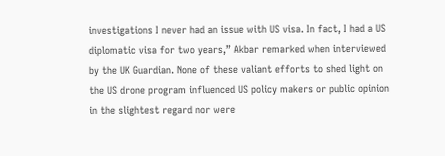investigations I never had an issue with US visa. In fact, I had a US diplomatic visa for two years,” Akbar remarked when interviewed by the UK Guardian. None of these valiant efforts to shed light on the US drone program influenced US policy makers or public opinion in the slightest regard nor were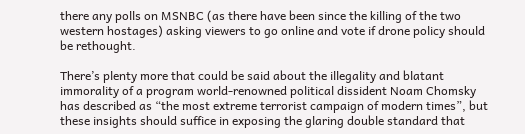there any polls on MSNBC (as there have been since the killing of the two western hostages) asking viewers to go online and vote if drone policy should be rethought.

There’s plenty more that could be said about the illegality and blatant immorality of a program world-renowned political dissident Noam Chomsky has described as “the most extreme terrorist campaign of modern times”, but these insights should suffice in exposing the glaring double standard that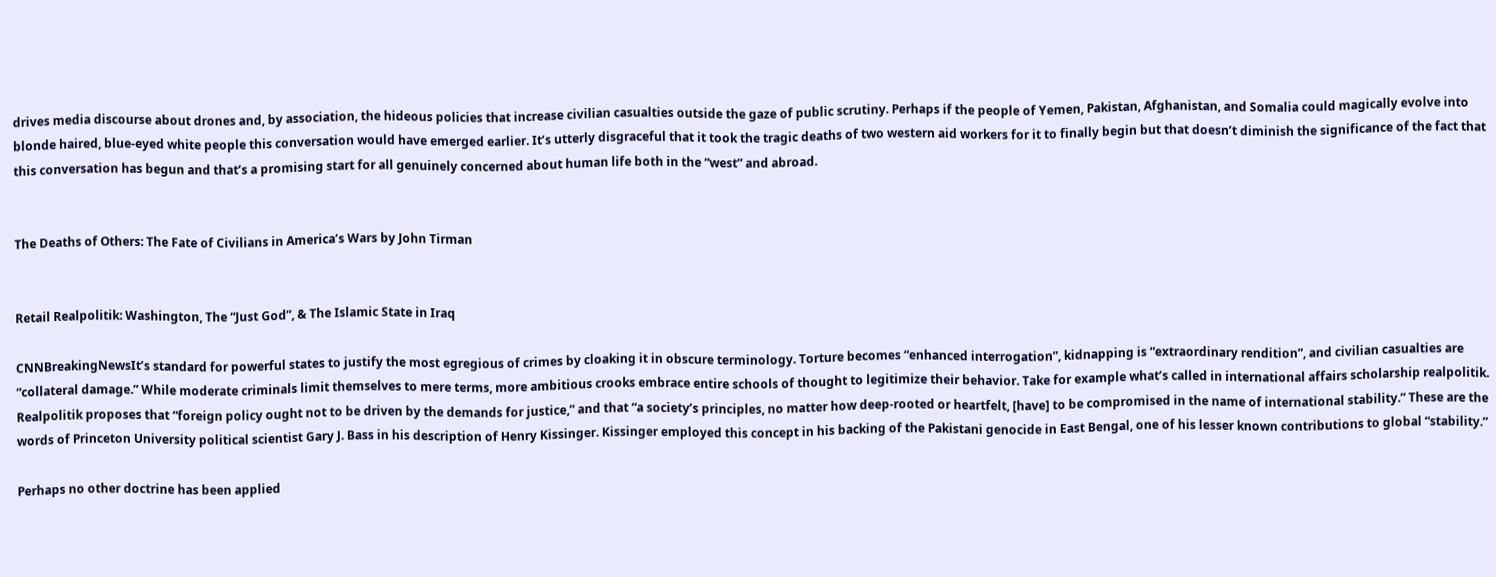drives media discourse about drones and, by association, the hideous policies that increase civilian casualties outside the gaze of public scrutiny. Perhaps if the people of Yemen, Pakistan, Afghanistan, and Somalia could magically evolve into blonde haired, blue-eyed white people this conversation would have emerged earlier. It’s utterly disgraceful that it took the tragic deaths of two western aid workers for it to finally begin but that doesn’t diminish the significance of the fact that this conversation has begun and that’s a promising start for all genuinely concerned about human life both in the “west” and abroad.


The Deaths of Others: The Fate of Civilians in America’s Wars by John Tirman


Retail Realpolitik: Washington, The “Just God”, & The Islamic State in Iraq

CNNBreakingNewsIt’s standard for powerful states to justify the most egregious of crimes by cloaking it in obscure terminology. Torture becomes “enhanced interrogation”, kidnapping is “extraordinary rendition”, and civilian casualties are “collateral damage.” While moderate criminals limit themselves to mere terms, more ambitious crooks embrace entire schools of thought to legitimize their behavior. Take for example what’s called in international affairs scholarship realpolitik. Realpolitik proposes that “foreign policy ought not to be driven by the demands for justice,” and that “a society’s principles, no matter how deep-rooted or heartfelt, [have] to be compromised in the name of international stability.” These are the words of Princeton University political scientist Gary J. Bass in his description of Henry Kissinger. Kissinger employed this concept in his backing of the Pakistani genocide in East Bengal, one of his lesser known contributions to global “stability.”

Perhaps no other doctrine has been applied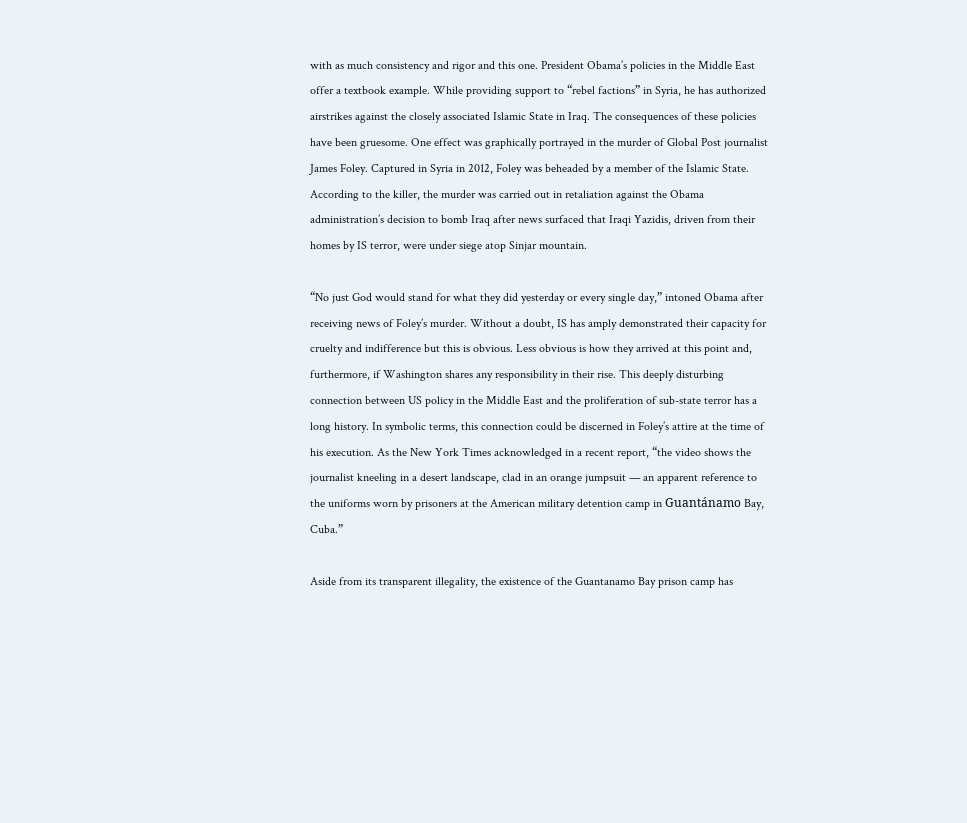with as much consistency and rigor and this one. President Obama’s policies in the Middle East offer a textbook example. While providing support to “rebel factions” in Syria, he has authorized airstrikes against the closely associated Islamic State in Iraq. The consequences of these policies have been gruesome. One effect was graphically portrayed in the murder of Global Post journalist James Foley. Captured in Syria in 2012, Foley was beheaded by a member of the Islamic State. According to the killer, the murder was carried out in retaliation against the Obama administration’s decision to bomb Iraq after news surfaced that Iraqi Yazidis, driven from their homes by IS terror, were under siege atop Sinjar mountain.

“No just God would stand for what they did yesterday or every single day,” intoned Obama after receiving news of Foley’s murder. Without a doubt, IS has amply demonstrated their capacity for cruelty and indifference but this is obvious. Less obvious is how they arrived at this point and, furthermore, if Washington shares any responsibility in their rise. This deeply disturbing connection between US policy in the Middle East and the proliferation of sub-state terror has a long history. In symbolic terms, this connection could be discerned in Foley’s attire at the time of his execution. As the New York Times acknowledged in a recent report, “the video shows the journalist kneeling in a desert landscape, clad in an orange jumpsuit — an apparent reference to the uniforms worn by prisoners at the American military detention camp in Guantánamo Bay, Cuba.”

Aside from its transparent illegality, the existence of the Guantanamo Bay prison camp has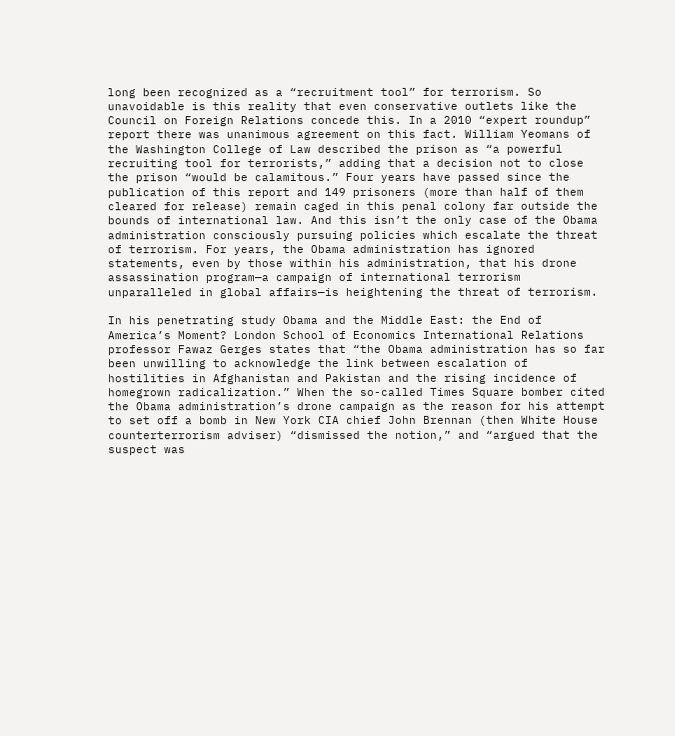long been recognized as a “recruitment tool” for terrorism. So unavoidable is this reality that even conservative outlets like the Council on Foreign Relations concede this. In a 2010 “expert roundup” report there was unanimous agreement on this fact. William Yeomans of the Washington College of Law described the prison as “a powerful recruiting tool for terrorists,” adding that a decision not to close the prison “would be calamitous.” Four years have passed since the publication of this report and 149 prisoners (more than half of them cleared for release) remain caged in this penal colony far outside the bounds of international law. And this isn’t the only case of the Obama administration consciously pursuing policies which escalate the threat of terrorism. For years, the Obama administration has ignored statements, even by those within his administration, that his drone assassination program—a campaign of international terrorism unparalleled in global affairs—is heightening the threat of terrorism.

In his penetrating study Obama and the Middle East: the End of America’s Moment? London School of Economics International Relations professor Fawaz Gerges states that “the Obama administration has so far been unwilling to acknowledge the link between escalation of hostilities in Afghanistan and Pakistan and the rising incidence of homegrown radicalization.” When the so-called Times Square bomber cited the Obama administration’s drone campaign as the reason for his attempt to set off a bomb in New York CIA chief John Brennan (then White House counterterrorism adviser) “dismissed the notion,” and “argued that the suspect was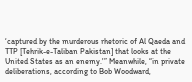‘captured by the murderous rhetoric of Al Qaeda and TTP [Tehrik-e-Taliban Pakistan] that looks at the United States as an enemy.'” Meanwhile, “in private deliberations, according to Bob Woodward,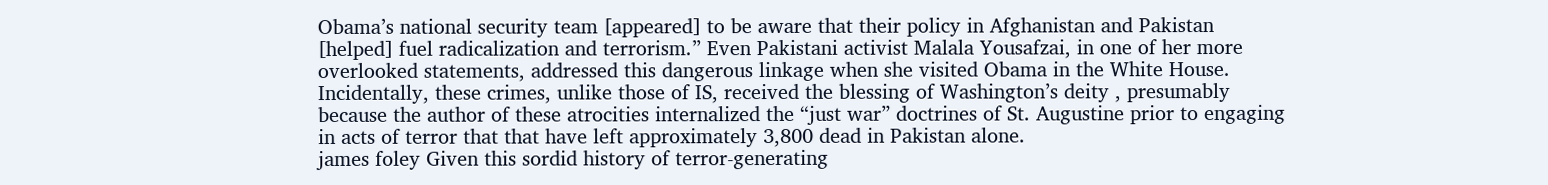Obama’s national security team [appeared] to be aware that their policy in Afghanistan and Pakistan [helped] fuel radicalization and terrorism.” Even Pakistani activist Malala Yousafzai, in one of her more overlooked statements, addressed this dangerous linkage when she visited Obama in the White House. Incidentally, these crimes, unlike those of IS, received the blessing of Washington’s deity , presumably because the author of these atrocities internalized the “just war” doctrines of St. Augustine prior to engaging in acts of terror that that have left approximately 3,800 dead in Pakistan alone.
james foley Given this sordid history of terror-generating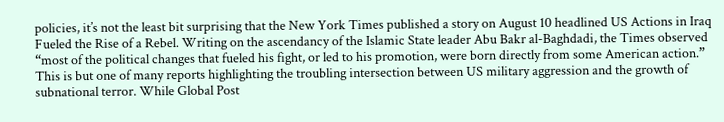policies, it’s not the least bit surprising that the New York Times published a story on August 10 headlined US Actions in Iraq Fueled the Rise of a Rebel. Writing on the ascendancy of the Islamic State leader Abu Bakr al-Baghdadi, the Times observed “most of the political changes that fueled his fight, or led to his promotion, were born directly from some American action.” This is but one of many reports highlighting the troubling intersection between US military aggression and the growth of subnational terror. While Global Post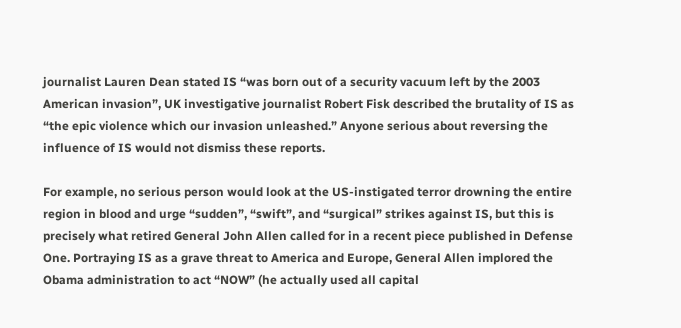journalist Lauren Dean stated IS “was born out of a security vacuum left by the 2003 American invasion”, UK investigative journalist Robert Fisk described the brutality of IS as “the epic violence which our invasion unleashed.” Anyone serious about reversing the influence of IS would not dismiss these reports.

For example, no serious person would look at the US-instigated terror drowning the entire region in blood and urge “sudden”, “swift”, and “surgical” strikes against IS, but this is precisely what retired General John Allen called for in a recent piece published in Defense One. Portraying IS as a grave threat to America and Europe, General Allen implored the Obama administration to act “NOW” (he actually used all capital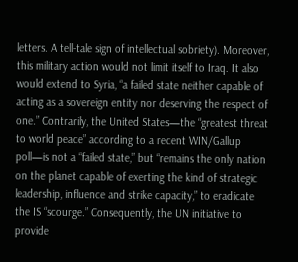letters. A tell-tale sign of intellectual sobriety). Moreover, this military action would not limit itself to Iraq. It also would extend to Syria, “a failed state neither capable of acting as a sovereign entity nor deserving the respect of one.” Contrarily, the United States—the “greatest threat to world peace” according to a recent WIN/Gallup poll—is not a “failed state,” but “remains the only nation on the planet capable of exerting the kind of strategic leadership, influence and strike capacity,” to eradicate the IS “scourge.” Consequently, the UN initiative to provide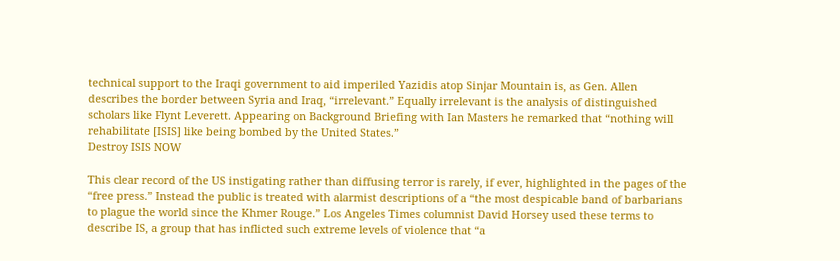technical support to the Iraqi government to aid imperiled Yazidis atop Sinjar Mountain is, as Gen. Allen describes the border between Syria and Iraq, “irrelevant.” Equally irrelevant is the analysis of distinguished scholars like Flynt Leverett. Appearing on Background Briefing with Ian Masters he remarked that “nothing will rehabilitate [ISIS] like being bombed by the United States.”
Destroy ISIS NOW

This clear record of the US instigating rather than diffusing terror is rarely, if ever, highlighted in the pages of the “free press.” Instead the public is treated with alarmist descriptions of a “the most despicable band of barbarians to plague the world since the Khmer Rouge.” Los Angeles Times columnist David Horsey used these terms to describe IS, a group that has inflicted such extreme levels of violence that “a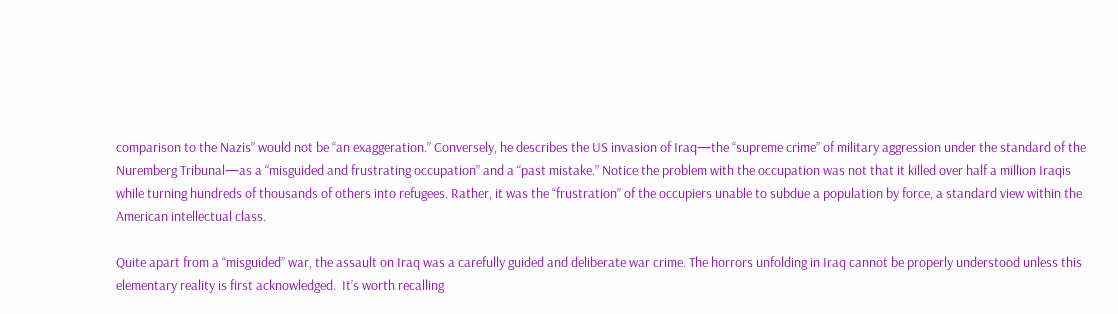comparison to the Nazis” would not be “an exaggeration.” Conversely, he describes the US invasion of Iraq—the “supreme crime” of military aggression under the standard of the Nuremberg Tribunal—as a “misguided and frustrating occupation” and a “past mistake.” Notice the problem with the occupation was not that it killed over half a million Iraqis while turning hundreds of thousands of others into refugees. Rather, it was the “frustration” of the occupiers unable to subdue a population by force, a standard view within the American intellectual class.

Quite apart from a “misguided” war, the assault on Iraq was a carefully guided and deliberate war crime. The horrors unfolding in Iraq cannot be properly understood unless this elementary reality is first acknowledged.  It’s worth recalling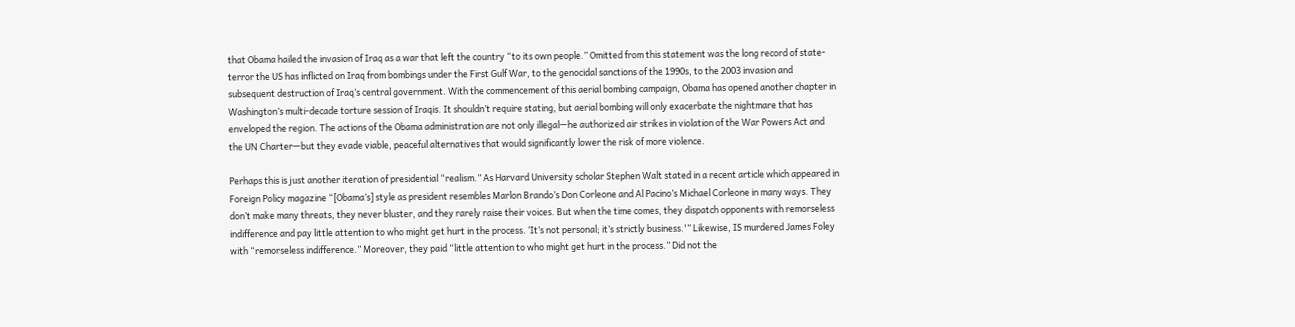that Obama hailed the invasion of Iraq as a war that left the country “to its own people.” Omitted from this statement was the long record of state-terror the US has inflicted on Iraq from bombings under the First Gulf War, to the genocidal sanctions of the 1990s, to the 2003 invasion and subsequent destruction of Iraq’s central government. With the commencement of this aerial bombing campaign, Obama has opened another chapter in Washington’s multi-decade torture session of Iraqis. It shouldn’t require stating, but aerial bombing will only exacerbate the nightmare that has enveloped the region. The actions of the Obama administration are not only illegal—he authorized air strikes in violation of the War Powers Act and the UN Charter—but they evade viable, peaceful alternatives that would significantly lower the risk of more violence.

Perhaps this is just another iteration of presidential “realism.” As Harvard University scholar Stephen Walt stated in a recent article which appeared in Foreign Policy magazine “[Obama’s] style as president resembles Marlon Brando’s Don Corleone and Al Pacino’s Michael Corleone in many ways. They don’t make many threats, they never bluster, and they rarely raise their voices. But when the time comes, they dispatch opponents with remorseless indifference and pay little attention to who might get hurt in the process. ‘It’s not personal; it’s strictly business.'” Likewise, IS murdered James Foley with “remorseless indifference.” Moreover, they paid “little attention to who might get hurt in the process.” Did not the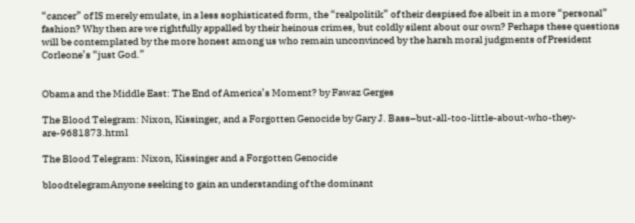“cancer” of IS merely emulate, in a less sophisticated form, the “realpolitik” of their despised foe albeit in a more “personal” fashion? Why then are we rightfully appalled by their heinous crimes, but coldly silent about our own? Perhaps these questions will be contemplated by the more honest among us who remain unconvinced by the harsh moral judgments of President Corleone’s “just God.”


Obama and the Middle East: The End of America’s Moment? by Fawaz Gerges

The Blood Telegram: Nixon, Kissinger, and a Forgotten Genocide by Gary J. Bass–but-all-too-little-about-who-they-are-9681873.html

The Blood Telegram: Nixon, Kissinger and a Forgotten Genocide

bloodtelegramAnyone seeking to gain an understanding of the dominant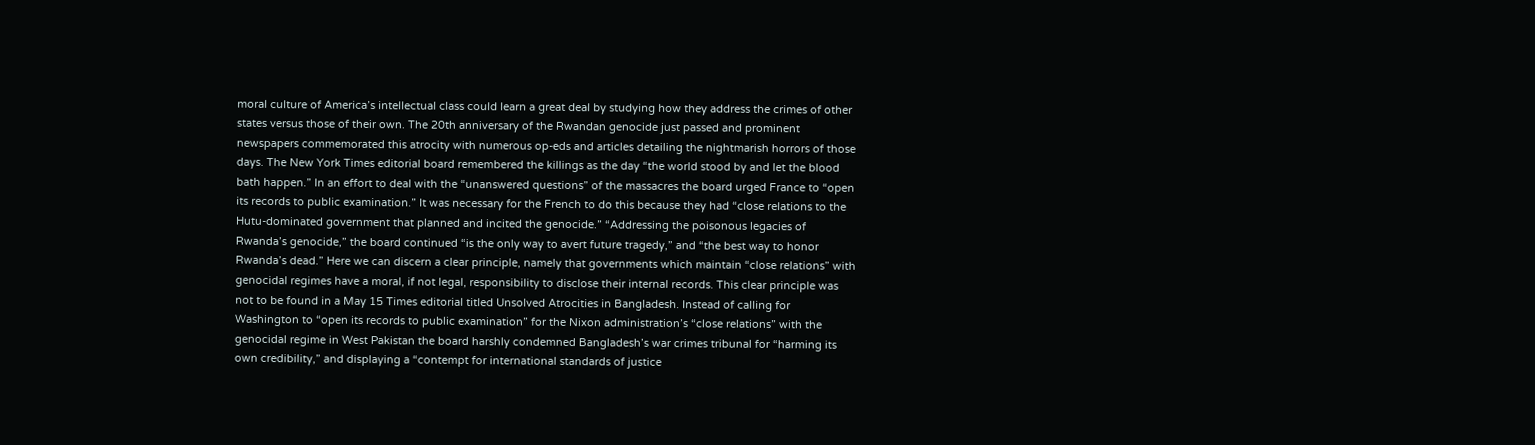moral culture of America’s intellectual class could learn a great deal by studying how they address the crimes of other states versus those of their own. The 20th anniversary of the Rwandan genocide just passed and prominent newspapers commemorated this atrocity with numerous op-eds and articles detailing the nightmarish horrors of those days. The New York Times editorial board remembered the killings as the day “the world stood by and let the blood bath happen.” In an effort to deal with the “unanswered questions” of the massacres the board urged France to “open its records to public examination.” It was necessary for the French to do this because they had “close relations to the Hutu-dominated government that planned and incited the genocide.” “Addressing the poisonous legacies of Rwanda’s genocide,” the board continued “is the only way to avert future tragedy,” and “the best way to honor Rwanda’s dead.” Here we can discern a clear principle, namely that governments which maintain “close relations” with genocidal regimes have a moral, if not legal, responsibility to disclose their internal records. This clear principle was not to be found in a May 15 Times editorial titled Unsolved Atrocities in Bangladesh. Instead of calling for Washington to “open its records to public examination” for the Nixon administration’s “close relations” with the genocidal regime in West Pakistan the board harshly condemned Bangladesh’s war crimes tribunal for “harming its own credibility,” and displaying a “contempt for international standards of justice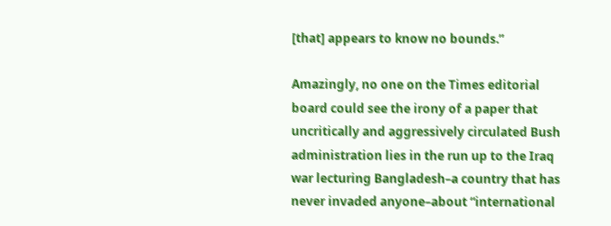[that] appears to know no bounds.”

Amazingly, no one on the Times editorial board could see the irony of a paper that uncritically and aggressively circulated Bush administration lies in the run up to the Iraq war lecturing Bangladesh–a country that has never invaded anyone–about “international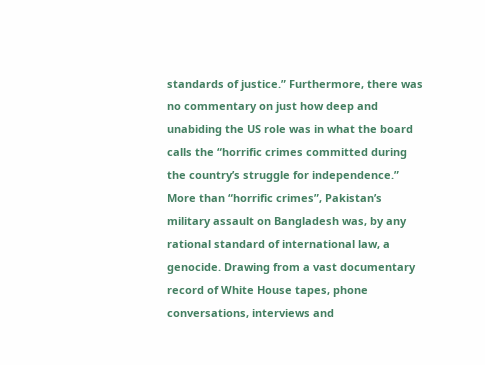standards of justice.” Furthermore, there was no commentary on just how deep and unabiding the US role was in what the board calls the “horrific crimes committed during the country’s struggle for independence.” More than “horrific crimes”, Pakistan’s military assault on Bangladesh was, by any rational standard of international law, a genocide. Drawing from a vast documentary record of White House tapes, phone conversations, interviews and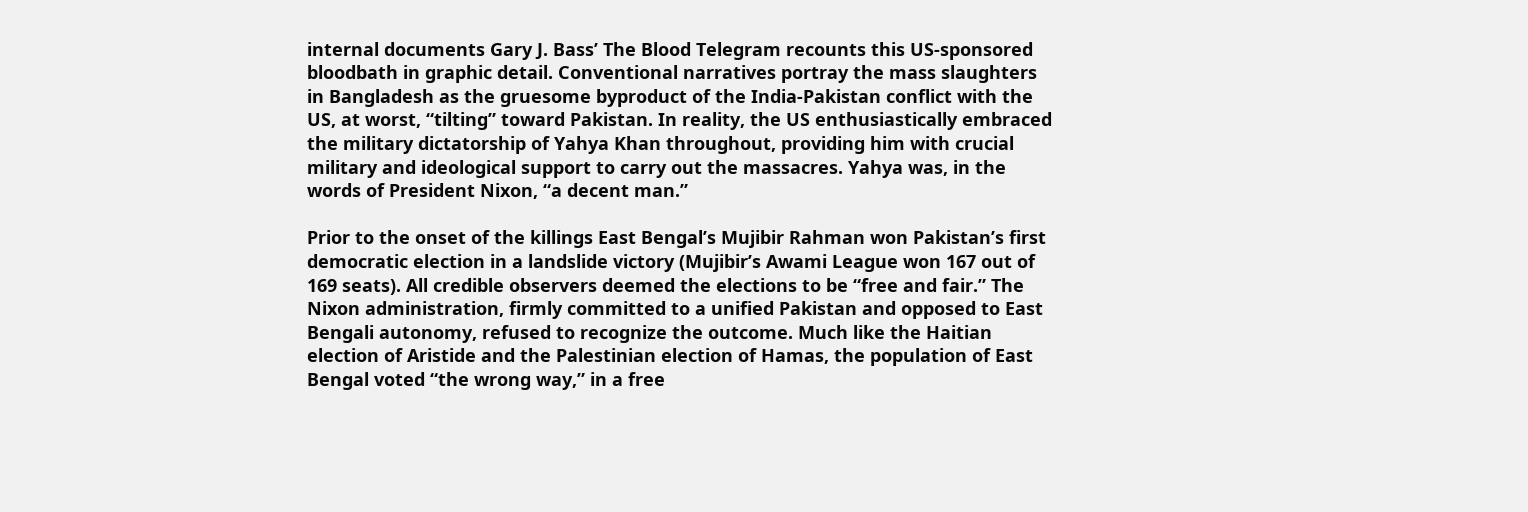internal documents Gary J. Bass’ The Blood Telegram recounts this US-sponsored bloodbath in graphic detail. Conventional narratives portray the mass slaughters in Bangladesh as the gruesome byproduct of the India-Pakistan conflict with the US, at worst, “tilting” toward Pakistan. In reality, the US enthusiastically embraced the military dictatorship of Yahya Khan throughout, providing him with crucial military and ideological support to carry out the massacres. Yahya was, in the words of President Nixon, “a decent man.”

Prior to the onset of the killings East Bengal’s Mujibir Rahman won Pakistan’s first democratic election in a landslide victory (Mujibir’s Awami League won 167 out of 169 seats). All credible observers deemed the elections to be “free and fair.” The Nixon administration, firmly committed to a unified Pakistan and opposed to East Bengali autonomy, refused to recognize the outcome. Much like the Haitian election of Aristide and the Palestinian election of Hamas, the population of East Bengal voted “the wrong way,” in a free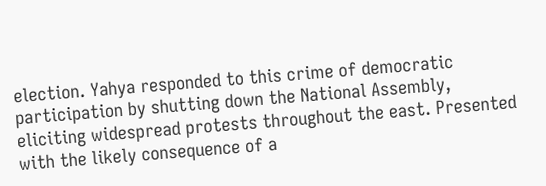election. Yahya responded to this crime of democratic participation by shutting down the National Assembly, eliciting widespread protests throughout the east. Presented with the likely consequence of a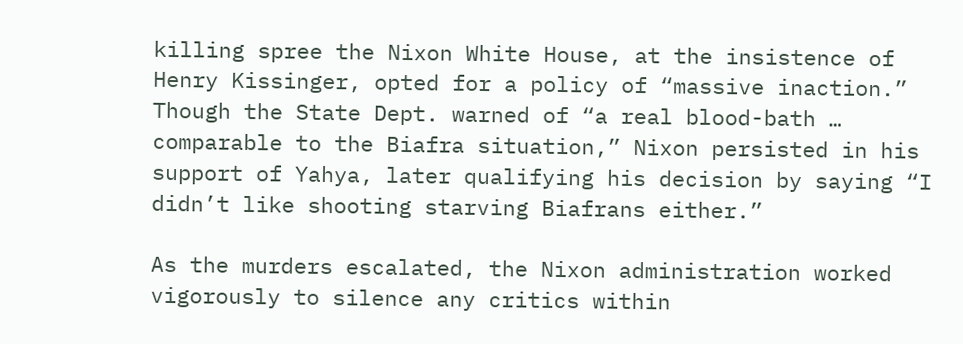killing spree the Nixon White House, at the insistence of Henry Kissinger, opted for a policy of “massive inaction.” Though the State Dept. warned of “a real blood-bath … comparable to the Biafra situation,” Nixon persisted in his support of Yahya, later qualifying his decision by saying “I didn’t like shooting starving Biafrans either.”

As the murders escalated, the Nixon administration worked vigorously to silence any critics within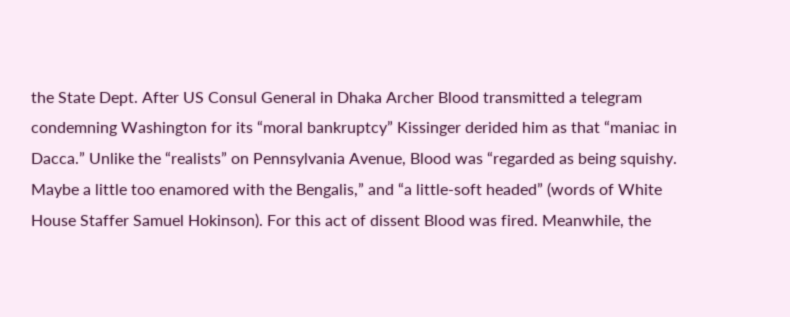the State Dept. After US Consul General in Dhaka Archer Blood transmitted a telegram condemning Washington for its “moral bankruptcy” Kissinger derided him as that “maniac in Dacca.” Unlike the “realists” on Pennsylvania Avenue, Blood was “regarded as being squishy. Maybe a little too enamored with the Bengalis,” and “a little-soft headed” (words of White House Staffer Samuel Hokinson). For this act of dissent Blood was fired. Meanwhile, the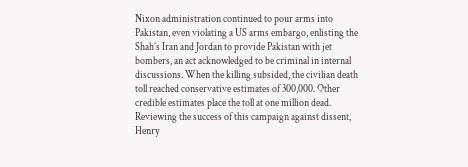Nixon administration continued to pour arms into Pakistan, even violating a US arms embargo, enlisting the Shah’s Iran and Jordan to provide Pakistan with jet bombers, an act acknowledged to be criminal in internal discussions. When the killing subsided, the civilian death toll reached conservative estimates of 300,000. Other credible estimates place the toll at one million dead. Reviewing the success of this campaign against dissent, Henry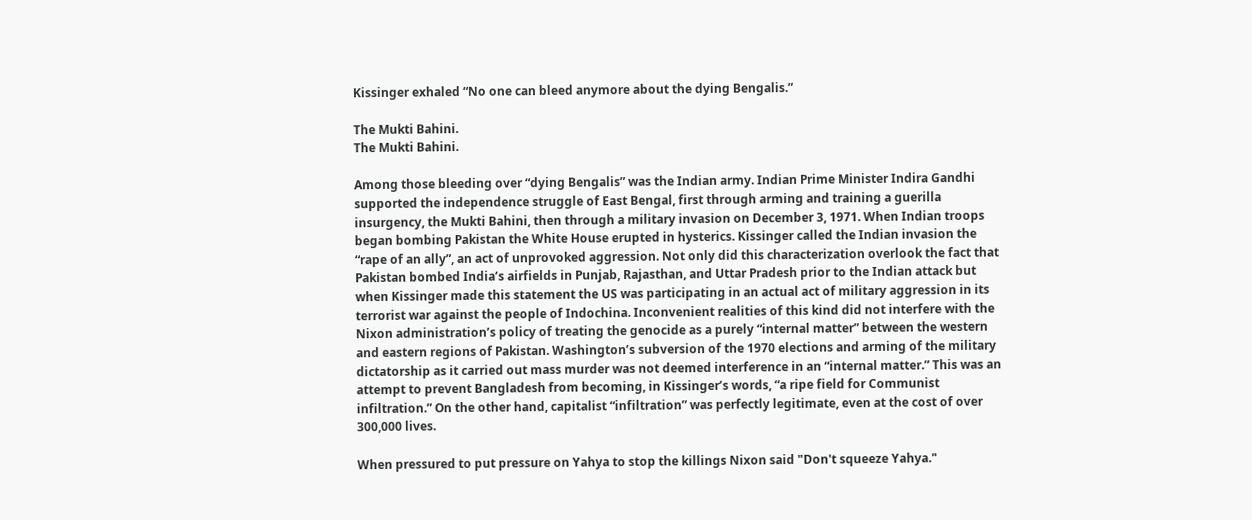Kissinger exhaled “No one can bleed anymore about the dying Bengalis.”

The Mukti Bahini.
The Mukti Bahini.

Among those bleeding over “dying Bengalis” was the Indian army. Indian Prime Minister Indira Gandhi supported the independence struggle of East Bengal, first through arming and training a guerilla insurgency, the Mukti Bahini, then through a military invasion on December 3, 1971. When Indian troops began bombing Pakistan the White House erupted in hysterics. Kissinger called the Indian invasion the “rape of an ally”, an act of unprovoked aggression. Not only did this characterization overlook the fact that Pakistan bombed India’s airfields in Punjab, Rajasthan, and Uttar Pradesh prior to the Indian attack but when Kissinger made this statement the US was participating in an actual act of military aggression in its terrorist war against the people of Indochina. Inconvenient realities of this kind did not interfere with the Nixon administration’s policy of treating the genocide as a purely “internal matter” between the western and eastern regions of Pakistan. Washington’s subversion of the 1970 elections and arming of the military dictatorship as it carried out mass murder was not deemed interference in an “internal matter.” This was an attempt to prevent Bangladesh from becoming, in Kissinger’s words, “a ripe field for Communist infiltration.” On the other hand, capitalist “infiltration” was perfectly legitimate, even at the cost of over 300,000 lives.

When pressured to put pressure on Yahya to stop the killings Nixon said "Don't squeeze Yahya."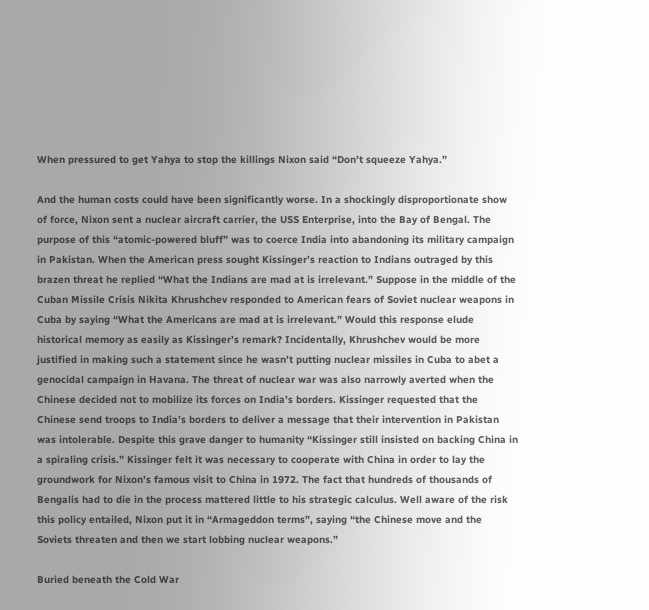When pressured to get Yahya to stop the killings Nixon said “Don’t squeeze Yahya.”

And the human costs could have been significantly worse. In a shockingly disproportionate show of force, Nixon sent a nuclear aircraft carrier, the USS Enterprise, into the Bay of Bengal. The purpose of this “atomic-powered bluff” was to coerce India into abandoning its military campaign in Pakistan. When the American press sought Kissinger’s reaction to Indians outraged by this brazen threat he replied “What the Indians are mad at is irrelevant.” Suppose in the middle of the Cuban Missile Crisis Nikita Khrushchev responded to American fears of Soviet nuclear weapons in Cuba by saying “What the Americans are mad at is irrelevant.” Would this response elude historical memory as easily as Kissinger’s remark? Incidentally, Khrushchev would be more justified in making such a statement since he wasn’t putting nuclear missiles in Cuba to abet a genocidal campaign in Havana. The threat of nuclear war was also narrowly averted when the Chinese decided not to mobilize its forces on India’s borders. Kissinger requested that the Chinese send troops to India’s borders to deliver a message that their intervention in Pakistan was intolerable. Despite this grave danger to humanity “Kissinger still insisted on backing China in a spiraling crisis.” Kissinger felt it was necessary to cooperate with China in order to lay the groundwork for Nixon’s famous visit to China in 1972. The fact that hundreds of thousands of Bengalis had to die in the process mattered little to his strategic calculus. Well aware of the risk this policy entailed, Nixon put it in “Armageddon terms”, saying “the Chinese move and the Soviets threaten and then we start lobbing nuclear weapons.”

Buried beneath the Cold War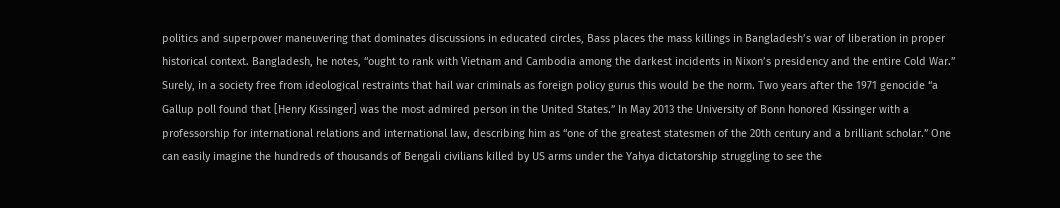politics and superpower maneuvering that dominates discussions in educated circles, Bass places the mass killings in Bangladesh’s war of liberation in proper historical context. Bangladesh, he notes, “ought to rank with Vietnam and Cambodia among the darkest incidents in Nixon’s presidency and the entire Cold War.” Surely, in a society free from ideological restraints that hail war criminals as foreign policy gurus this would be the norm. Two years after the 1971 genocide “a Gallup poll found that [Henry Kissinger] was the most admired person in the United States.” In May 2013 the University of Bonn honored Kissinger with a professorship for international relations and international law, describing him as “one of the greatest statesmen of the 20th century and a brilliant scholar.” One can easily imagine the hundreds of thousands of Bengali civilians killed by US arms under the Yahya dictatorship struggling to see the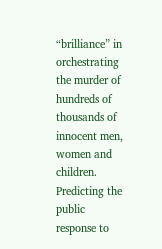“brilliance” in orchestrating the murder of hundreds of thousands of innocent men, women and children. Predicting the public response to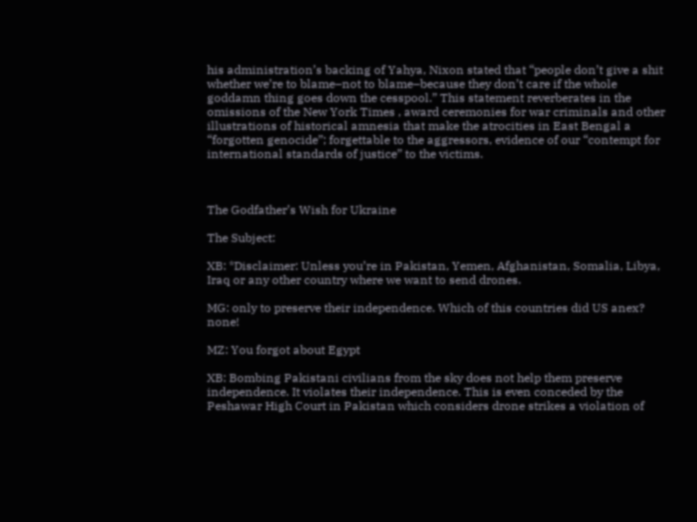his administration’s backing of Yahya, Nixon stated that “people don’t give a shit whether we’re to blame–not to blame–because they don’t care if the whole goddamn thing goes down the cesspool.” This statement reverberates in the omissions of the New York Times , award ceremonies for war criminals and other illustrations of historical amnesia that make the atrocities in East Bengal a “forgotten genocide”; forgettable to the aggressors, evidence of our “contempt for international standards of justice” to the victims.



The Godfather’s Wish for Ukraine

The Subject:

XB: *Disclaimer: Unless you’re in Pakistan, Yemen, Afghanistan, Somalia, Libya, Iraq or any other country where we want to send drones.

MG: only to preserve their independence. Which of this countries did US anex? none!

MZ: You forgot about Egypt

XB: Bombing Pakistani civilians from the sky does not help them preserve independence. It violates their independence. This is even conceded by the Peshawar High Court in Pakistan which considers drone strikes a violation of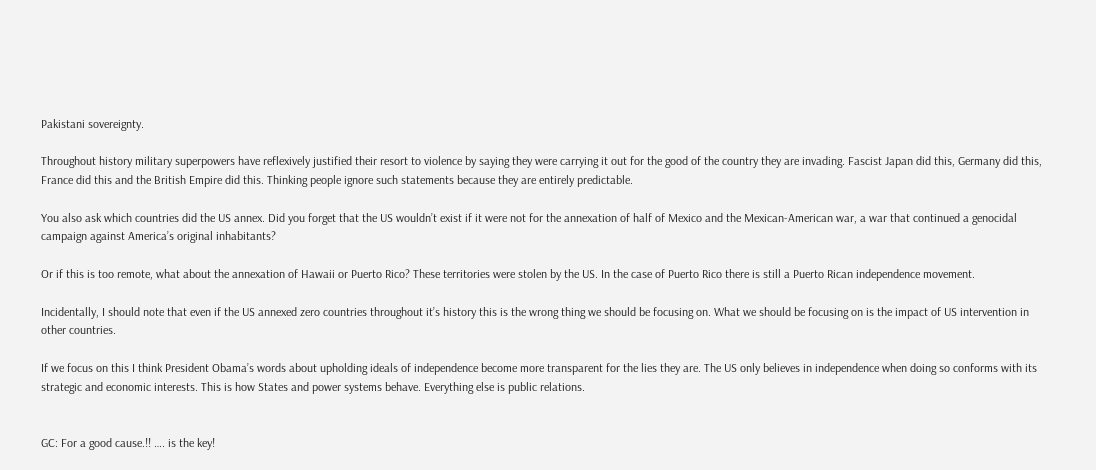Pakistani sovereignty.

Throughout history military superpowers have reflexively justified their resort to violence by saying they were carrying it out for the good of the country they are invading. Fascist Japan did this, Germany did this, France did this and the British Empire did this. Thinking people ignore such statements because they are entirely predictable.

You also ask which countries did the US annex. Did you forget that the US wouldn’t exist if it were not for the annexation of half of Mexico and the Mexican-American war, a war that continued a genocidal campaign against America’s original inhabitants?

Or if this is too remote, what about the annexation of Hawaii or Puerto Rico? These territories were stolen by the US. In the case of Puerto Rico there is still a Puerto Rican independence movement.

Incidentally, I should note that even if the US annexed zero countries throughout it’s history this is the wrong thing we should be focusing on. What we should be focusing on is the impact of US intervention in other countries.

If we focus on this I think President Obama’s words about upholding ideals of independence become more transparent for the lies they are. The US only believes in independence when doing so conforms with its strategic and economic interests. This is how States and power systems behave. Everything else is public relations.


GC: For a good cause.!! …. is the key!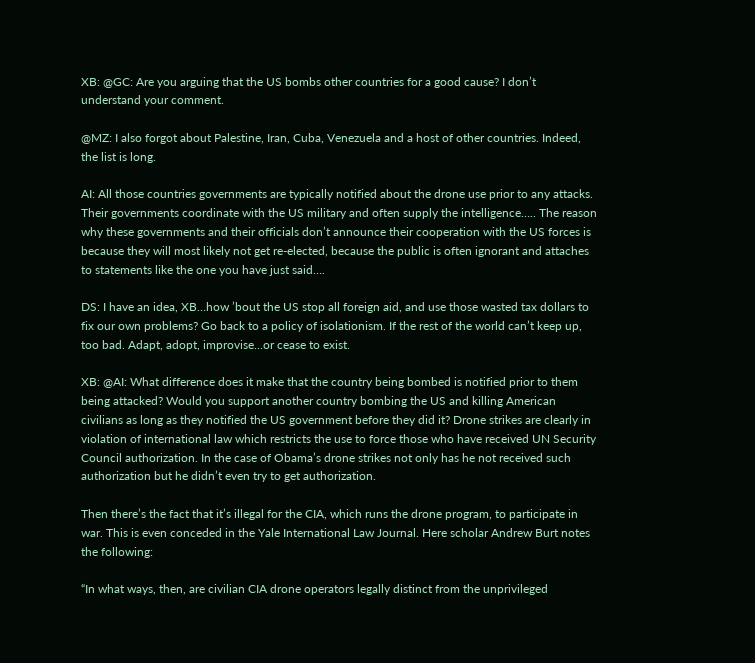XB: @GC: Are you arguing that the US bombs other countries for a good cause? I don’t understand your comment.

@MZ: I also forgot about Palestine, Iran, Cuba, Venezuela and a host of other countries. Indeed, the list is long.

AI: All those countries governments are typically notified about the drone use prior to any attacks. Their governments coordinate with the US military and often supply the intelligence….. The reason why these governments and their officials don’t announce their cooperation with the US forces is because they will most likely not get re-elected, because the public is often ignorant and attaches to statements like the one you have just said….

DS: I have an idea, XB…how ’bout the US stop all foreign aid, and use those wasted tax dollars to fix our own problems? Go back to a policy of isolationism. If the rest of the world can’t keep up, too bad. Adapt, adopt, improvise…or cease to exist.

XB: @AI: What difference does it make that the country being bombed is notified prior to them being attacked? Would you support another country bombing the US and killing American civilians as long as they notified the US government before they did it? Drone strikes are clearly in violation of international law which restricts the use to force those who have received UN Security Council authorization. In the case of Obama’s drone strikes not only has he not received such authorization but he didn’t even try to get authorization.

Then there’s the fact that it’s illegal for the CIA, which runs the drone program, to participate in war. This is even conceded in the Yale International Law Journal. Here scholar Andrew Burt notes the following:

“In what ways, then, are civilian CIA drone operators legally distinct from the unprivileged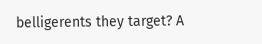belligerents they target? A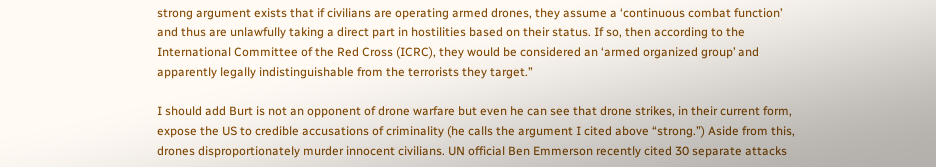strong argument exists that if civilians are operating armed drones, they assume a ‘continuous combat function’ and thus are unlawfully taking a direct part in hostilities based on their status. If so, then according to the International Committee of the Red Cross (ICRC), they would be considered an ‘armed organized group’ and apparently legally indistinguishable from the terrorists they target.”

I should add Burt is not an opponent of drone warfare but even he can see that drone strikes, in their current form, expose the US to credible accusations of criminality (he calls the argument I cited above “strong.”) Aside from this, drones disproportionately murder innocent civilians. UN official Ben Emmerson recently cited 30 separate attacks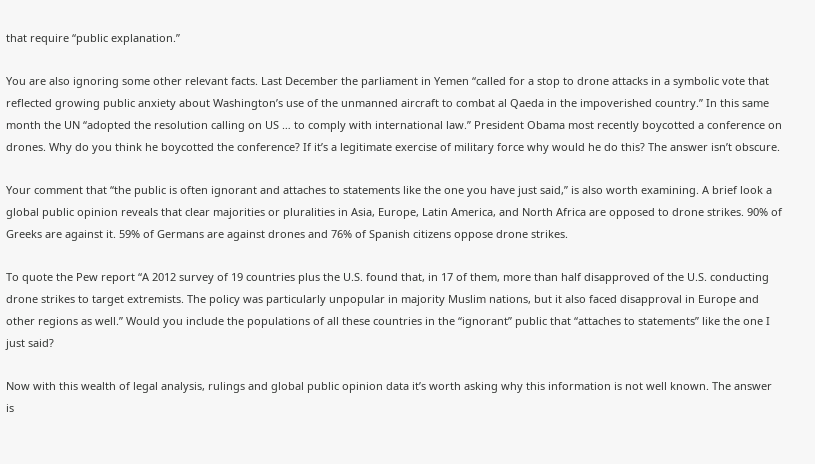that require “public explanation.”

You are also ignoring some other relevant facts. Last December the parliament in Yemen “called for a stop to drone attacks in a symbolic vote that reflected growing public anxiety about Washington’s use of the unmanned aircraft to combat al Qaeda in the impoverished country.” In this same month the UN “adopted the resolution calling on US … to comply with international law.” President Obama most recently boycotted a conference on drones. Why do you think he boycotted the conference? If it’s a legitimate exercise of military force why would he do this? The answer isn’t obscure.

Your comment that “the public is often ignorant and attaches to statements like the one you have just said,” is also worth examining. A brief look a global public opinion reveals that clear majorities or pluralities in Asia, Europe, Latin America, and North Africa are opposed to drone strikes. 90% of Greeks are against it. 59% of Germans are against drones and 76% of Spanish citizens oppose drone strikes.

To quote the Pew report “A 2012 survey of 19 countries plus the U.S. found that, in 17 of them, more than half disapproved of the U.S. conducting drone strikes to target extremists. The policy was particularly unpopular in majority Muslim nations, but it also faced disapproval in Europe and other regions as well.” Would you include the populations of all these countries in the “ignorant” public that “attaches to statements” like the one I just said?

Now with this wealth of legal analysis, rulings and global public opinion data it’s worth asking why this information is not well known. The answer is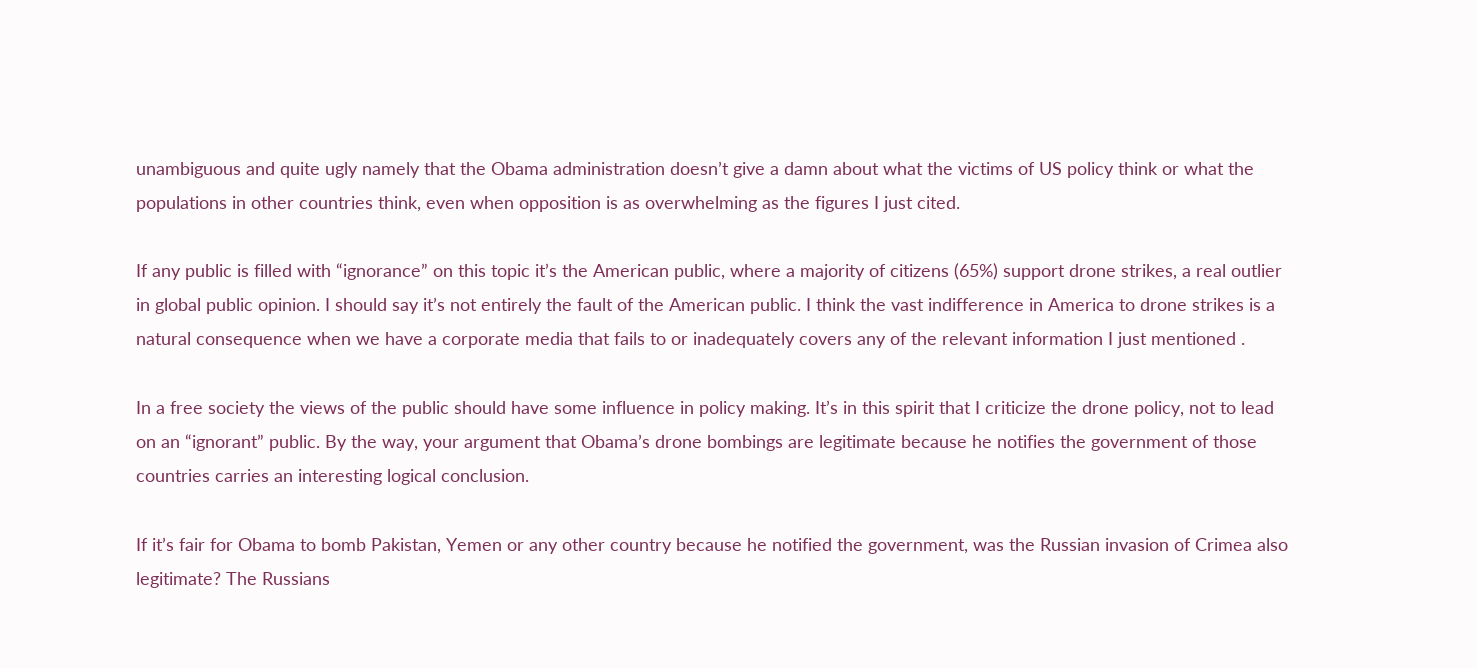unambiguous and quite ugly namely that the Obama administration doesn’t give a damn about what the victims of US policy think or what the populations in other countries think, even when opposition is as overwhelming as the figures I just cited.

If any public is filled with “ignorance” on this topic it’s the American public, where a majority of citizens (65%) support drone strikes, a real outlier in global public opinion. I should say it’s not entirely the fault of the American public. I think the vast indifference in America to drone strikes is a natural consequence when we have a corporate media that fails to or inadequately covers any of the relevant information I just mentioned .

In a free society the views of the public should have some influence in policy making. It’s in this spirit that I criticize the drone policy, not to lead on an “ignorant” public. By the way, your argument that Obama’s drone bombings are legitimate because he notifies the government of those countries carries an interesting logical conclusion.

If it’s fair for Obama to bomb Pakistan, Yemen or any other country because he notified the government, was the Russian invasion of Crimea also legitimate? The Russians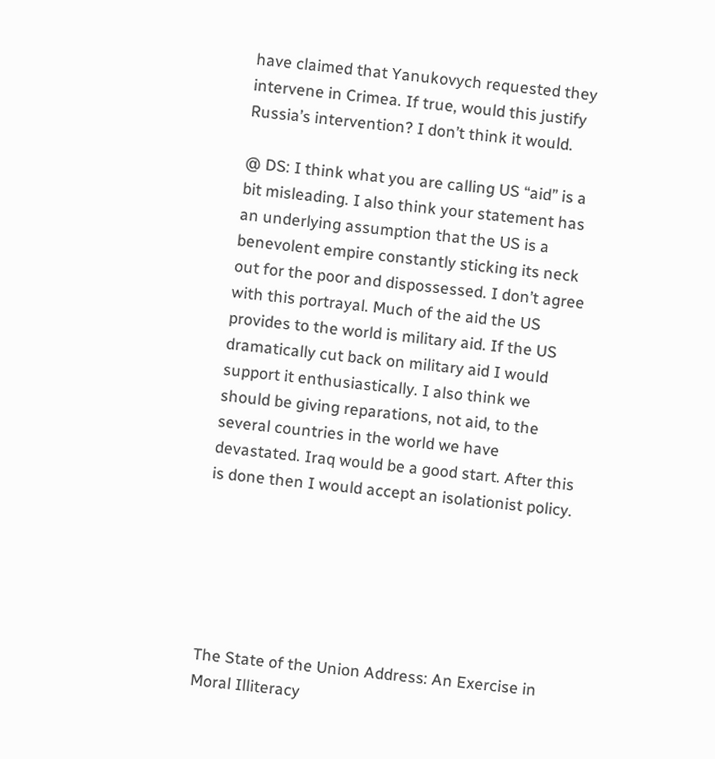have claimed that Yanukovych requested they intervene in Crimea. If true, would this justify Russia’s intervention? I don’t think it would.

@ DS: I think what you are calling US “aid” is a bit misleading. I also think your statement has an underlying assumption that the US is a benevolent empire constantly sticking its neck out for the poor and dispossessed. I don’t agree with this portrayal. Much of the aid the US provides to the world is military aid. If the US dramatically cut back on military aid I would support it enthusiastically. I also think we should be giving reparations, not aid, to the several countries in the world we have devastated. Iraq would be a good start. After this is done then I would accept an isolationist policy.






The State of the Union Address: An Exercise in Moral Illiteracy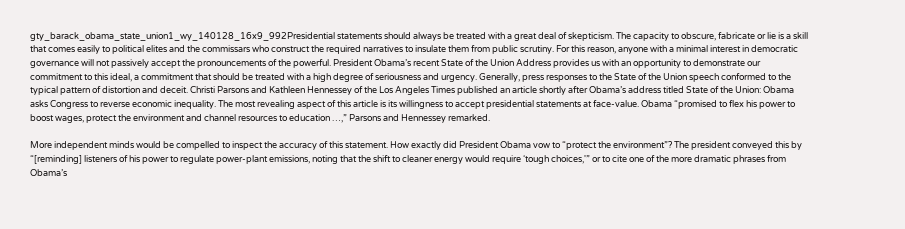gty_barack_obama_state_union1_wy_140128_16x9_992Presidential statements should always be treated with a great deal of skepticism. The capacity to obscure, fabricate or lie is a skill that comes easily to political elites and the commissars who construct the required narratives to insulate them from public scrutiny. For this reason, anyone with a minimal interest in democratic governance will not passively accept the pronouncements of the powerful. President Obama’s recent State of the Union Address provides us with an opportunity to demonstrate our commitment to this ideal, a commitment that should be treated with a high degree of seriousness and urgency. Generally, press responses to the State of the Union speech conformed to the typical pattern of distortion and deceit. Christi Parsons and Kathleen Hennessey of the Los Angeles Times published an article shortly after Obama’s address titled State of the Union: Obama asks Congress to reverse economic inequality. The most revealing aspect of this article is its willingness to accept presidential statements at face-value. Obama “promised to flex his power to boost wages, protect the environment and channel resources to education …,” Parsons and Hennessey remarked.

More independent minds would be compelled to inspect the accuracy of this statement. How exactly did President Obama vow to “protect the environment”? The president conveyed this by “[reminding] listeners of his power to regulate power-plant emissions, noting that the shift to cleaner energy would require ‘tough choices,'” or to cite one of the more dramatic phrases from Obama’s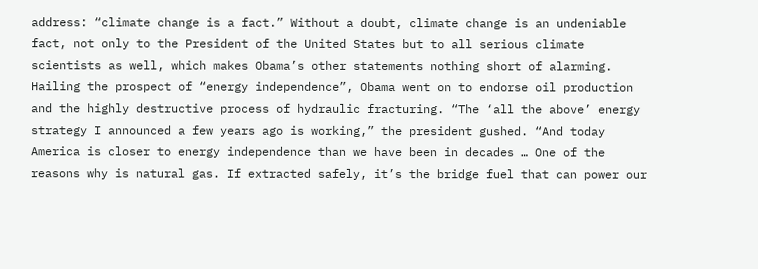address: “climate change is a fact.” Without a doubt, climate change is an undeniable fact, not only to the President of the United States but to all serious climate scientists as well, which makes Obama’s other statements nothing short of alarming. Hailing the prospect of “energy independence”, Obama went on to endorse oil production and the highly destructive process of hydraulic fracturing. “The ‘all the above’ energy strategy I announced a few years ago is working,” the president gushed. “And today America is closer to energy independence than we have been in decades … One of the reasons why is natural gas. If extracted safely, it’s the bridge fuel that can power our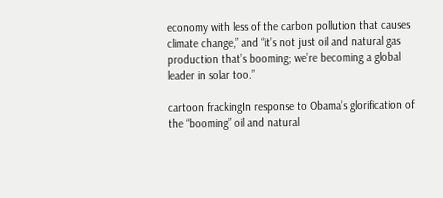economy with less of the carbon pollution that causes climate change,” and “it’s not just oil and natural gas production that’s booming; we’re becoming a global leader in solar too.”

cartoon frackingIn response to Obama’s glorification of the “booming” oil and natural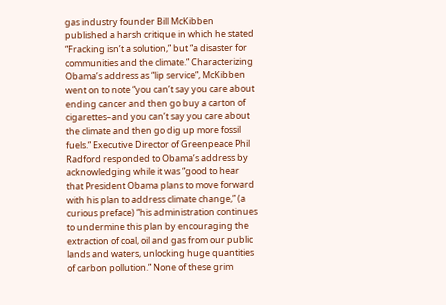gas industry founder Bill McKibben published a harsh critique in which he stated “Fracking isn’t a solution,” but “a disaster for communities and the climate.” Characterizing Obama’s address as “lip service”, McKibben went on to note “you can’t say you care about ending cancer and then go buy a carton of cigarettes–and you can’t say you care about the climate and then go dig up more fossil fuels.” Executive Director of Greenpeace Phil Radford responded to Obama’s address by acknowledging while it was “good to hear that President Obama plans to move forward with his plan to address climate change,” (a curious preface) “his administration continues to undermine this plan by encouraging the extraction of coal, oil and gas from our public lands and waters, unlocking huge quantities of carbon pollution.” None of these grim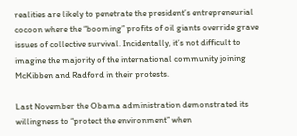realities are likely to penetrate the president’s entrepreneurial cocoon where the “booming” profits of oil giants override grave issues of collective survival. Incidentally, it’s not difficult to imagine the majority of the international community joining McKibben and Radford in their protests.

Last November the Obama administration demonstrated its willingness to “protect the environment” when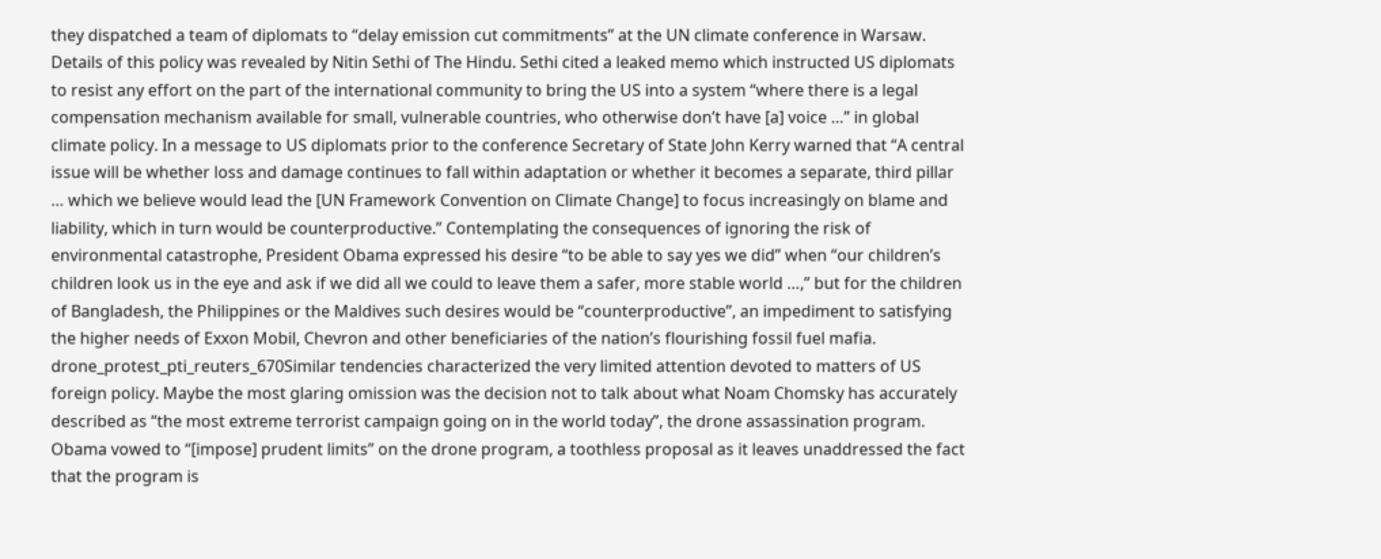they dispatched a team of diplomats to “delay emission cut commitments” at the UN climate conference in Warsaw. Details of this policy was revealed by Nitin Sethi of The Hindu. Sethi cited a leaked memo which instructed US diplomats to resist any effort on the part of the international community to bring the US into a system “where there is a legal compensation mechanism available for small, vulnerable countries, who otherwise don’t have [a] voice …” in global climate policy. In a message to US diplomats prior to the conference Secretary of State John Kerry warned that “A central issue will be whether loss and damage continues to fall within adaptation or whether it becomes a separate, third pillar … which we believe would lead the [UN Framework Convention on Climate Change] to focus increasingly on blame and liability, which in turn would be counterproductive.” Contemplating the consequences of ignoring the risk of environmental catastrophe, President Obama expressed his desire “to be able to say yes we did” when “our children’s children look us in the eye and ask if we did all we could to leave them a safer, more stable world …,” but for the children of Bangladesh, the Philippines or the Maldives such desires would be “counterproductive”, an impediment to satisfying the higher needs of Exxon Mobil, Chevron and other beneficiaries of the nation’s flourishing fossil fuel mafia.
drone_protest_pti_reuters_670Similar tendencies characterized the very limited attention devoted to matters of US foreign policy. Maybe the most glaring omission was the decision not to talk about what Noam Chomsky has accurately described as “the most extreme terrorist campaign going on in the world today”, the drone assassination program. Obama vowed to “[impose] prudent limits” on the drone program, a toothless proposal as it leaves unaddressed the fact that the program is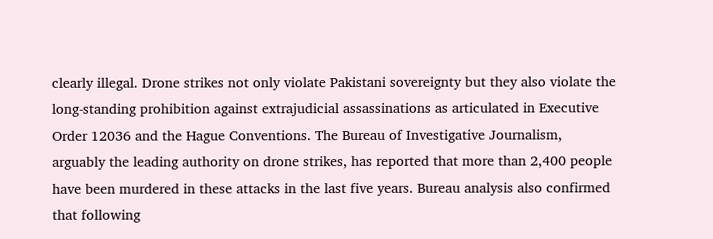clearly illegal. Drone strikes not only violate Pakistani sovereignty but they also violate the long-standing prohibition against extrajudicial assassinations as articulated in Executive Order 12036 and the Hague Conventions. The Bureau of Investigative Journalism, arguably the leading authority on drone strikes, has reported that more than 2,400 people have been murdered in these attacks in the last five years. Bureau analysis also confirmed that following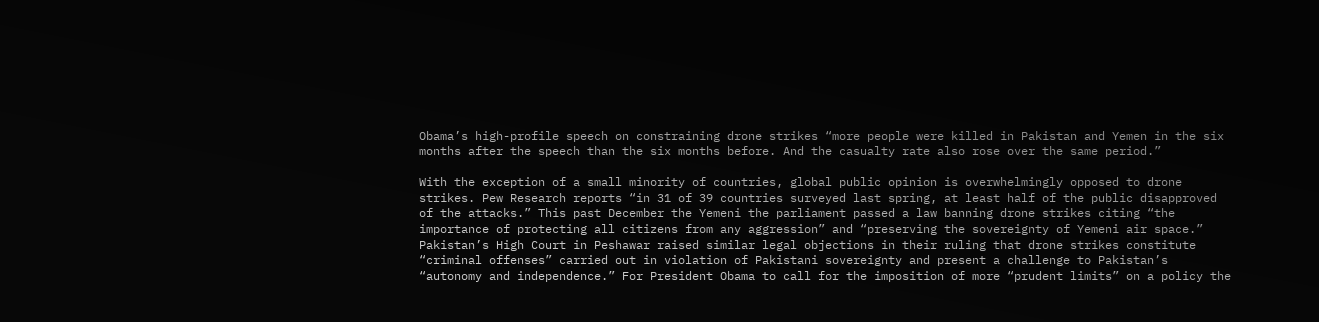Obama’s high-profile speech on constraining drone strikes “more people were killed in Pakistan and Yemen in the six months after the speech than the six months before. And the casualty rate also rose over the same period.”

With the exception of a small minority of countries, global public opinion is overwhelmingly opposed to drone strikes. Pew Research reports “in 31 of 39 countries surveyed last spring, at least half of the public disapproved of the attacks.” This past December the Yemeni the parliament passed a law banning drone strikes citing “the importance of protecting all citizens from any aggression” and “preserving the sovereignty of Yemeni air space.” Pakistan’s High Court in Peshawar raised similar legal objections in their ruling that drone strikes constitute “criminal offenses” carried out in violation of Pakistani sovereignty and present a challenge to Pakistan’s “autonomy and independence.” For President Obama to call for the imposition of more “prudent limits” on a policy the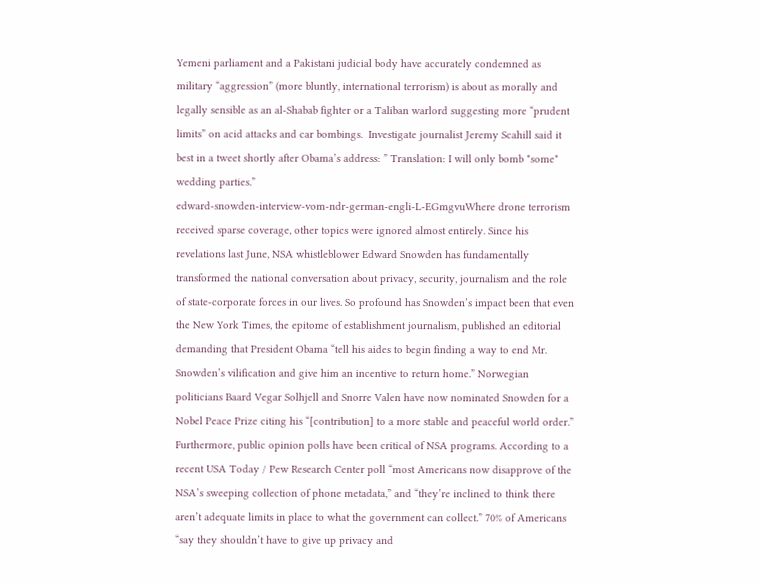Yemeni parliament and a Pakistani judicial body have accurately condemned as military “aggression” (more bluntly, international terrorism) is about as morally and legally sensible as an al-Shabab fighter or a Taliban warlord suggesting more “prudent limits” on acid attacks and car bombings.  Investigate journalist Jeremy Scahill said it best in a tweet shortly after Obama’s address: ” Translation: I will only bomb *some* wedding parties.”
edward-snowden-interview-vom-ndr-german-engli-L-EGmgvuWhere drone terrorism received sparse coverage, other topics were ignored almost entirely. Since his revelations last June, NSA whistleblower Edward Snowden has fundamentally transformed the national conversation about privacy, security, journalism and the role of state-corporate forces in our lives. So profound has Snowden’s impact been that even the New York Times, the epitome of establishment journalism, published an editorial demanding that President Obama “tell his aides to begin finding a way to end Mr. Snowden’s vilification and give him an incentive to return home.” Norwegian politicians Baard Vegar Solhjell and Snorre Valen have now nominated Snowden for a Nobel Peace Prize citing his “[contribution] to a more stable and peaceful world order.”  Furthermore, public opinion polls have been critical of NSA programs. According to a recent USA Today / Pew Research Center poll “most Americans now disapprove of the NSA’s sweeping collection of phone metadata,” and “they’re inclined to think there aren’t adequate limits in place to what the government can collect.” 70% of Americans “say they shouldn’t have to give up privacy and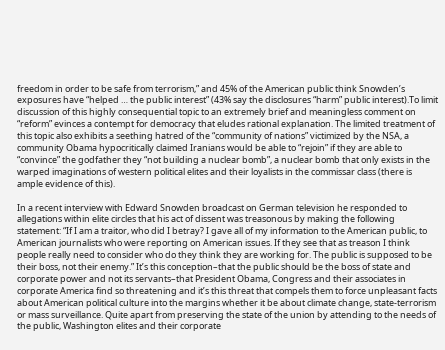freedom in order to be safe from terrorism,” and 45% of the American public think Snowden’s exposures have “helped … the public interest” (43% say the disclosures “harm” public interest).To limit discussion of this highly consequential topic to an extremely brief and meaningless comment on “reform” evinces a contempt for democracy that eludes rational explanation. The limited treatment of this topic also exhibits a seething hatred of the “community of nations” victimized by the NSA, a community Obama hypocritically claimed Iranians would be able to “rejoin” if they are able to “convince” the godfather they “not building a nuclear bomb”, a nuclear bomb that only exists in the warped imaginations of western political elites and their loyalists in the commissar class (there is ample evidence of this).

In a recent interview with Edward Snowden broadcast on German television he responded to allegations within elite circles that his act of dissent was treasonous by making the following statement: “If I am a traitor, who did I betray? I gave all of my information to the American public, to American journalists who were reporting on American issues. If they see that as treason I think people really need to consider who do they think they are working for. The public is supposed to be their boss, not their enemy.” It’s this conception–that the public should be the boss of state and corporate power and not its servants–that President Obama, Congress and their associates in corporate America find so threatening and it’s this threat that compels them to force unpleasant facts about American political culture into the margins whether it be about climate change, state-terrorism or mass surveillance. Quite apart from preserving the state of the union by attending to the needs of the public, Washington elites and their corporate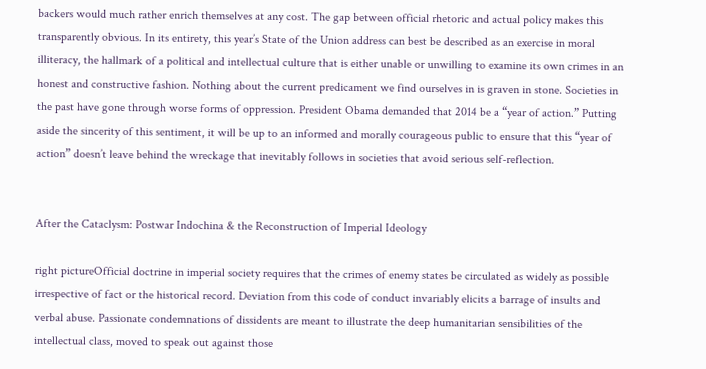backers would much rather enrich themselves at any cost. The gap between official rhetoric and actual policy makes this transparently obvious. In its entirety, this year’s State of the Union address can best be described as an exercise in moral illiteracy, the hallmark of a political and intellectual culture that is either unable or unwilling to examine its own crimes in an honest and constructive fashion. Nothing about the current predicament we find ourselves in is graven in stone. Societies in the past have gone through worse forms of oppression. President Obama demanded that 2014 be a “year of action.” Putting aside the sincerity of this sentiment, it will be up to an informed and morally courageous public to ensure that this “year of action” doesn’t leave behind the wreckage that inevitably follows in societies that avoid serious self-reflection.


After the Cataclysm: Postwar Indochina & the Reconstruction of Imperial Ideology

right pictureOfficial doctrine in imperial society requires that the crimes of enemy states be circulated as widely as possible irrespective of fact or the historical record. Deviation from this code of conduct invariably elicits a barrage of insults and verbal abuse. Passionate condemnations of dissidents are meant to illustrate the deep humanitarian sensibilities of the intellectual class, moved to speak out against those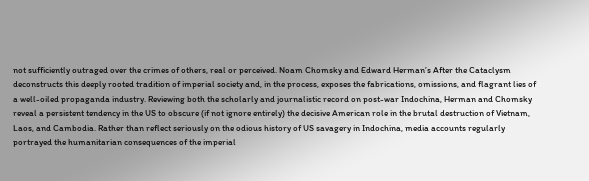not sufficiently outraged over the crimes of others, real or perceived. Noam Chomsky and Edward Herman’s After the Cataclysm deconstructs this deeply rooted tradition of imperial society and, in the process, exposes the fabrications, omissions, and flagrant lies of a well-oiled propaganda industry. Reviewing both the scholarly and journalistic record on post-war Indochina, Herman and Chomsky reveal a persistent tendency in the US to obscure (if not ignore entirely) the decisive American role in the brutal destruction of Vietnam, Laos, and Cambodia. Rather than reflect seriously on the odious history of US savagery in Indochina, media accounts regularly portrayed the humanitarian consequences of the imperial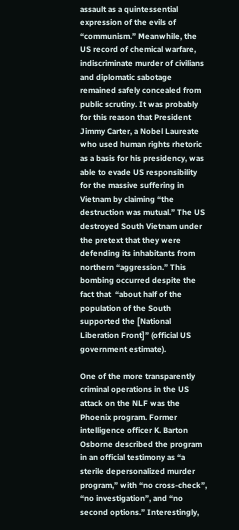assault as a quintessential expression of the evils of “communism.” Meanwhile, the US record of chemical warfare, indiscriminate murder of civilians and diplomatic sabotage remained safely concealed from public scrutiny. It was probably for this reason that President Jimmy Carter, a Nobel Laureate who used human rights rhetoric as a basis for his presidency, was able to evade US responsibility for the massive suffering in Vietnam by claiming “the destruction was mutual.” The US destroyed South Vietnam under the pretext that they were defending its inhabitants from northern “aggression.” This bombing occurred despite the fact that  “about half of the population of the South supported the [National Liberation Front]” (official US government estimate).

One of the more transparently criminal operations in the US attack on the NLF was the Phoenix program. Former intelligence officer K. Barton Osborne described the program in an official testimony as “a sterile depersonalized murder program,” with “no cross-check”, “no investigation”, and “no second options.” Interestingly,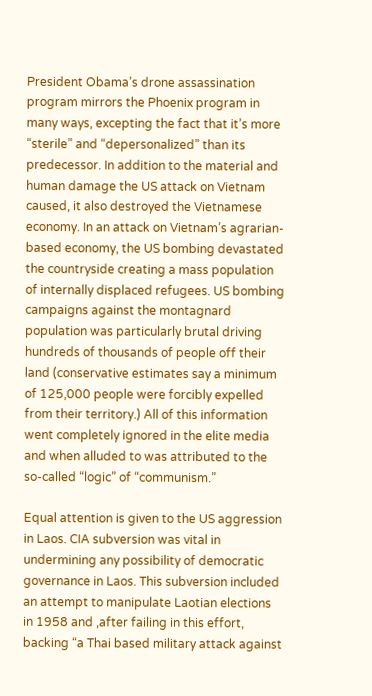President Obama’s drone assassination program mirrors the Phoenix program in many ways, excepting the fact that it’s more “sterile” and “depersonalized” than its predecessor. In addition to the material and human damage the US attack on Vietnam caused, it also destroyed the Vietnamese economy. In an attack on Vietnam’s agrarian-based economy, the US bombing devastated the countryside creating a mass population of internally displaced refugees. US bombing campaigns against the montagnard population was particularly brutal driving hundreds of thousands of people off their land (conservative estimates say a minimum of 125,000 people were forcibly expelled from their territory.) All of this information went completely ignored in the elite media and when alluded to was attributed to the so-called “logic” of “communism.”

Equal attention is given to the US aggression in Laos. CIA subversion was vital in undermining any possibility of democratic governance in Laos. This subversion included an attempt to manipulate Laotian elections in 1958 and ,after failing in this effort, backing “a Thai based military attack against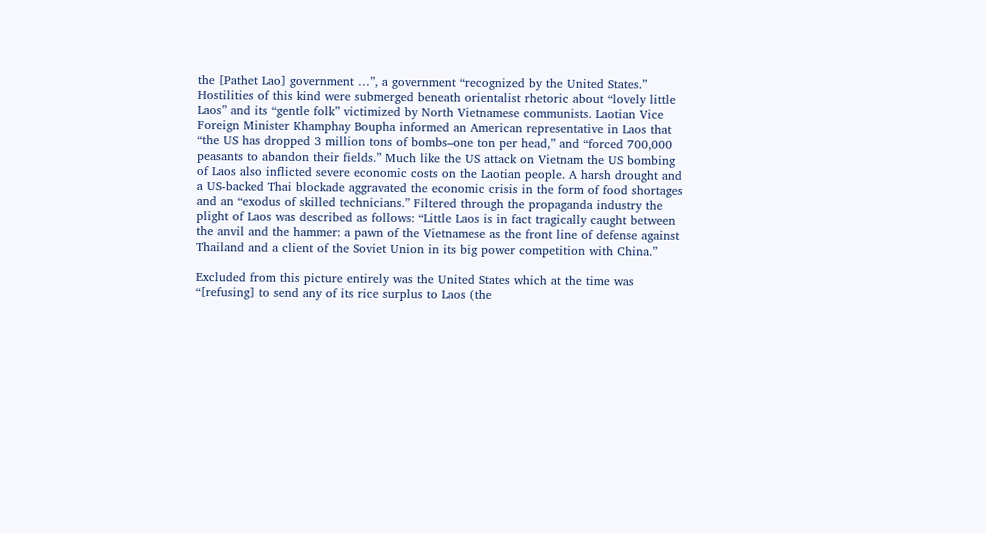the [Pathet Lao] government …”, a government “recognized by the United States.” Hostilities of this kind were submerged beneath orientalist rhetoric about “lovely little Laos” and its “gentle folk” victimized by North Vietnamese communists. Laotian Vice Foreign Minister Khamphay Boupha informed an American representative in Laos that “the US has dropped 3 million tons of bombs–one ton per head,” and “forced 700,000 peasants to abandon their fields.” Much like the US attack on Vietnam the US bombing of Laos also inflicted severe economic costs on the Laotian people. A harsh drought and a US-backed Thai blockade aggravated the economic crisis in the form of food shortages and an “exodus of skilled technicians.” Filtered through the propaganda industry the plight of Laos was described as follows: “Little Laos is in fact tragically caught between the anvil and the hammer: a pawn of the Vietnamese as the front line of defense against Thailand and a client of the Soviet Union in its big power competition with China.”

Excluded from this picture entirely was the United States which at the time was “[refusing] to send any of its rice surplus to Laos (the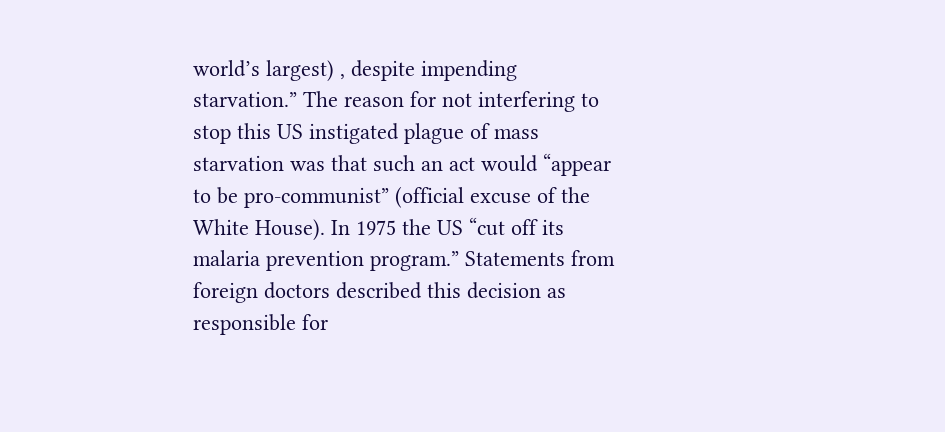world’s largest) , despite impending starvation.” The reason for not interfering to stop this US instigated plague of mass starvation was that such an act would “appear to be pro-communist” (official excuse of the White House). In 1975 the US “cut off its malaria prevention program.” Statements from foreign doctors described this decision as responsible for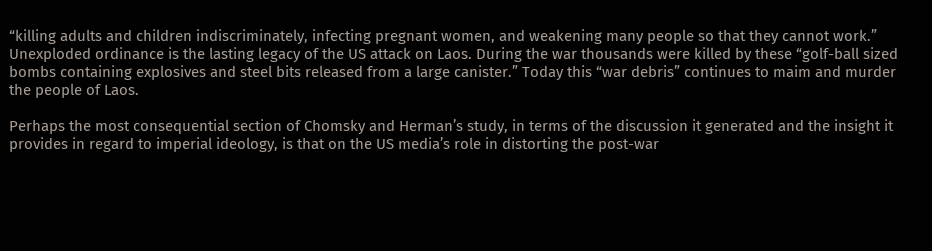“killing adults and children indiscriminately, infecting pregnant women, and weakening many people so that they cannot work.” Unexploded ordinance is the lasting legacy of the US attack on Laos. During the war thousands were killed by these “golf-ball sized bombs containing explosives and steel bits released from a large canister.” Today this “war debris” continues to maim and murder the people of Laos.

Perhaps the most consequential section of Chomsky and Herman’s study, in terms of the discussion it generated and the insight it provides in regard to imperial ideology, is that on the US media’s role in distorting the post-war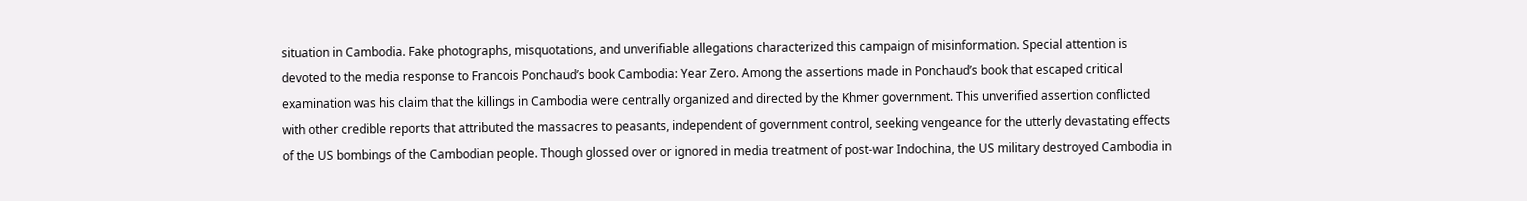situation in Cambodia. Fake photographs, misquotations, and unverifiable allegations characterized this campaign of misinformation. Special attention is devoted to the media response to Francois Ponchaud’s book Cambodia: Year Zero. Among the assertions made in Ponchaud’s book that escaped critical examination was his claim that the killings in Cambodia were centrally organized and directed by the Khmer government. This unverified assertion conflicted with other credible reports that attributed the massacres to peasants, independent of government control, seeking vengeance for the utterly devastating effects of the US bombings of the Cambodian people. Though glossed over or ignored in media treatment of post-war Indochina, the US military destroyed Cambodia in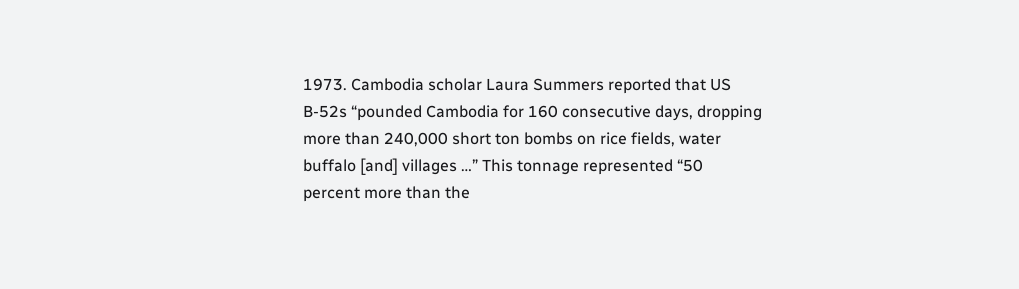1973. Cambodia scholar Laura Summers reported that US B-52s “pounded Cambodia for 160 consecutive days, dropping more than 240,000 short ton bombs on rice fields, water buffalo [and] villages …” This tonnage represented “50 percent more than the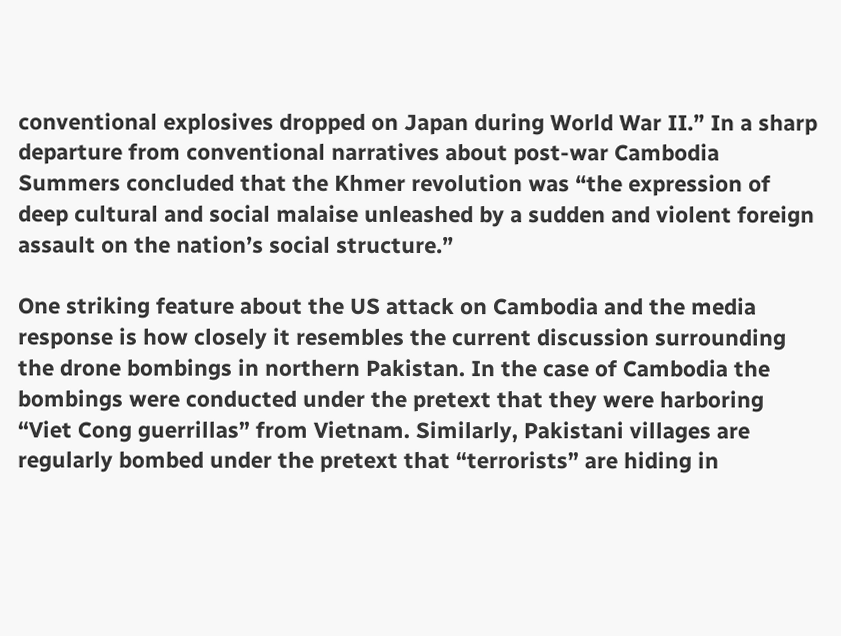conventional explosives dropped on Japan during World War II.” In a sharp departure from conventional narratives about post-war Cambodia Summers concluded that the Khmer revolution was “the expression of deep cultural and social malaise unleashed by a sudden and violent foreign assault on the nation’s social structure.”

One striking feature about the US attack on Cambodia and the media response is how closely it resembles the current discussion surrounding the drone bombings in northern Pakistan. In the case of Cambodia the bombings were conducted under the pretext that they were harboring “Viet Cong guerrillas” from Vietnam. Similarly, Pakistani villages are regularly bombed under the pretext that “terrorists” are hiding in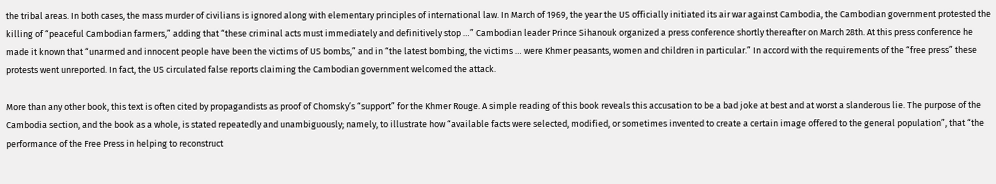the tribal areas. In both cases, the mass murder of civilians is ignored along with elementary principles of international law. In March of 1969, the year the US officially initiated its air war against Cambodia, the Cambodian government protested the killing of “peaceful Cambodian farmers,” adding that “these criminal acts must immediately and definitively stop …” Cambodian leader Prince Sihanouk organized a press conference shortly thereafter on March 28th. At this press conference he made it known that “unarmed and innocent people have been the victims of US bombs,” and in “the latest bombing, the victims … were Khmer peasants, women and children in particular.” In accord with the requirements of the “free press” these protests went unreported. In fact, the US circulated false reports claiming the Cambodian government welcomed the attack.

More than any other book, this text is often cited by propagandists as proof of Chomsky’s “support” for the Khmer Rouge. A simple reading of this book reveals this accusation to be a bad joke at best and at worst a slanderous lie. The purpose of the Cambodia section, and the book as a whole, is stated repeatedly and unambiguously; namely, to illustrate how “available facts were selected, modified, or sometimes invented to create a certain image offered to the general population”, that “the performance of the Free Press in helping to reconstruct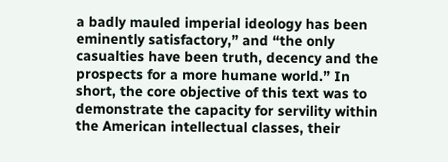a badly mauled imperial ideology has been eminently satisfactory,” and “the only casualties have been truth, decency and the prospects for a more humane world.” In short, the core objective of this text was to demonstrate the capacity for servility within the American intellectual classes, their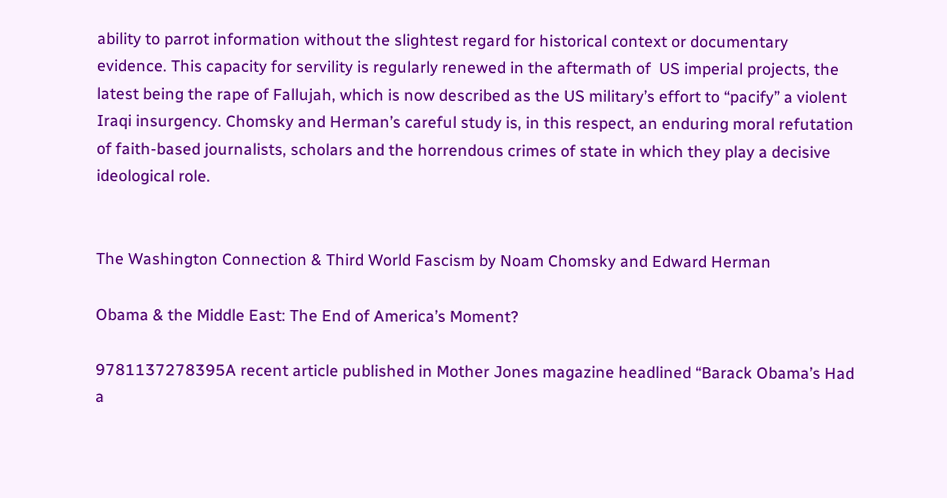ability to parrot information without the slightest regard for historical context or documentary evidence. This capacity for servility is regularly renewed in the aftermath of  US imperial projects, the latest being the rape of Fallujah, which is now described as the US military’s effort to “pacify” a violent Iraqi insurgency. Chomsky and Herman’s careful study is, in this respect, an enduring moral refutation of faith-based journalists, scholars and the horrendous crimes of state in which they play a decisive ideological role.


The Washington Connection & Third World Fascism by Noam Chomsky and Edward Herman

Obama & the Middle East: The End of America’s Moment?

9781137278395A recent article published in Mother Jones magazine headlined “Barack Obama’s Had a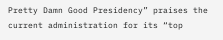Pretty Damn Good Presidency” praises the current administration for its “top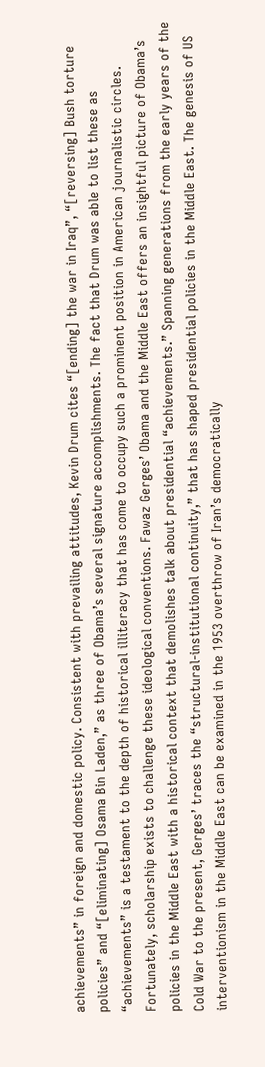achievements” in foreign and domestic policy. Consistent with prevailing attitudes, Kevin Drum cites “[ending] the war in Iraq”, “[reversing] Bush torture policies” and “[eliminating] Osama Bin Laden,” as three of Obama’s several signature accomplishments. The fact that Drum was able to list these as “achievements” is a testament to the depth of historical illiteracy that has come to occupy such a prominent position in American journalistic circles. Fortunately, scholarship exists to challenge these ideological conventions. Fawaz Gerges’ Obama and the Middle East offers an insightful picture of Obama’s policies in the Middle East with a historical context that demolishes talk about presidential “achievements.” Spanning generations from the early years of the Cold War to the present, Gerges’ traces the “structural-institutional continuity,” that has shaped presidential policies in the Middle East. The genesis of US interventionism in the Middle East can be examined in the 1953 overthrow of Iran’s democratically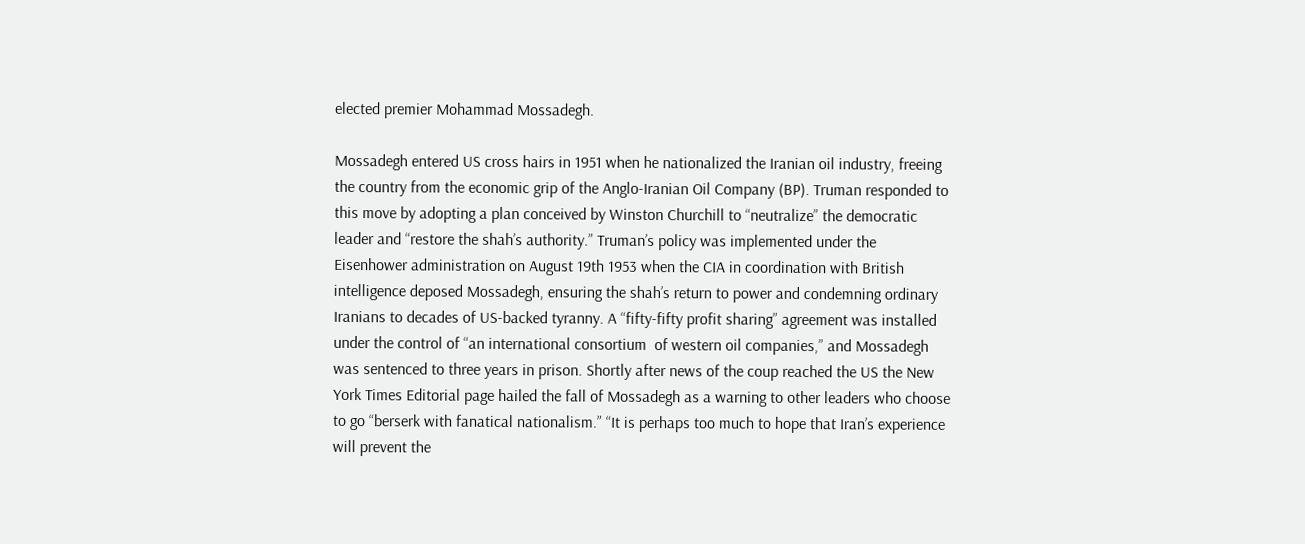elected premier Mohammad Mossadegh.

Mossadegh entered US cross hairs in 1951 when he nationalized the Iranian oil industry, freeing the country from the economic grip of the Anglo-Iranian Oil Company (BP). Truman responded to this move by adopting a plan conceived by Winston Churchill to “neutralize” the democratic leader and “restore the shah’s authority.” Truman’s policy was implemented under the Eisenhower administration on August 19th 1953 when the CIA in coordination with British intelligence deposed Mossadegh, ensuring the shah’s return to power and condemning ordinary Iranians to decades of US-backed tyranny. A “fifty-fifty profit sharing” agreement was installed under the control of “an international consortium  of western oil companies,” and Mossadegh was sentenced to three years in prison. Shortly after news of the coup reached the US the New York Times Editorial page hailed the fall of Mossadegh as a warning to other leaders who choose to go “berserk with fanatical nationalism.” “It is perhaps too much to hope that Iran’s experience will prevent the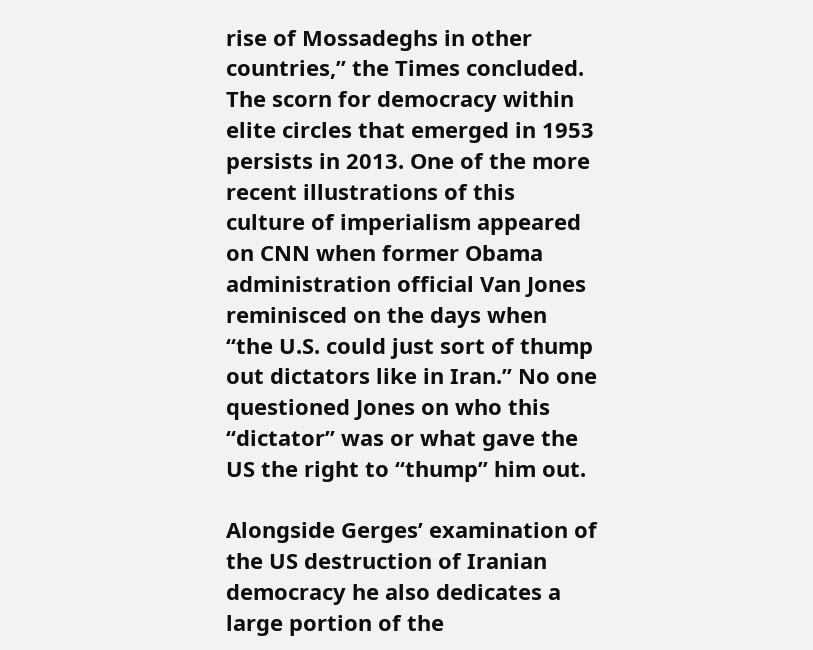rise of Mossadeghs in other countries,” the Times concluded. The scorn for democracy within elite circles that emerged in 1953 persists in 2013. One of the more recent illustrations of this culture of imperialism appeared on CNN when former Obama administration official Van Jones reminisced on the days when “the U.S. could just sort of thump out dictators like in Iran.” No one questioned Jones on who this “dictator” was or what gave the US the right to “thump” him out.

Alongside Gerges’ examination of the US destruction of Iranian democracy he also dedicates a large portion of the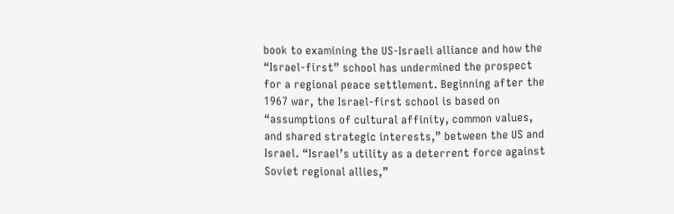book to examining the US-Israeli alliance and how the “Israel-first” school has undermined the prospect for a regional peace settlement. Beginning after the 1967 war, the Israel-first school is based on “assumptions of cultural affinity, common values, and shared strategic interests,” between the US and Israel. “Israel’s utility as a deterrent force against Soviet regional allies,”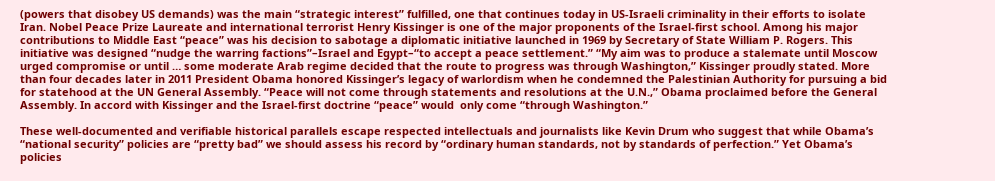(powers that disobey US demands) was the main “strategic interest” fulfilled, one that continues today in US-Israeli criminality in their efforts to isolate Iran. Nobel Peace Prize Laureate and international terrorist Henry Kissinger is one of the major proponents of the Israel-first school. Among his major contributions to Middle East “peace” was his decision to sabotage a diplomatic initiative launched in 1969 by Secretary of State William P. Rogers. This initiative was designed “nudge the warring factions”–Israel and Egypt–“to accept a peace settlement.” “My aim was to produce a stalemate until Moscow urged compromise or until … some moderate Arab regime decided that the route to progress was through Washington,” Kissinger proudly stated. More than four decades later in 2011 President Obama honored Kissinger’s legacy of warlordism when he condemned the Palestinian Authority for pursuing a bid for statehood at the UN General Assembly. “Peace will not come through statements and resolutions at the U.N.,” Obama proclaimed before the General Assembly. In accord with Kissinger and the Israel-first doctrine “peace” would  only come “through Washington.”

These well-documented and verifiable historical parallels escape respected intellectuals and journalists like Kevin Drum who suggest that while Obama’s “national security” policies are “pretty bad” we should assess his record by “ordinary human standards, not by standards of perfection.” Yet Obama’s policies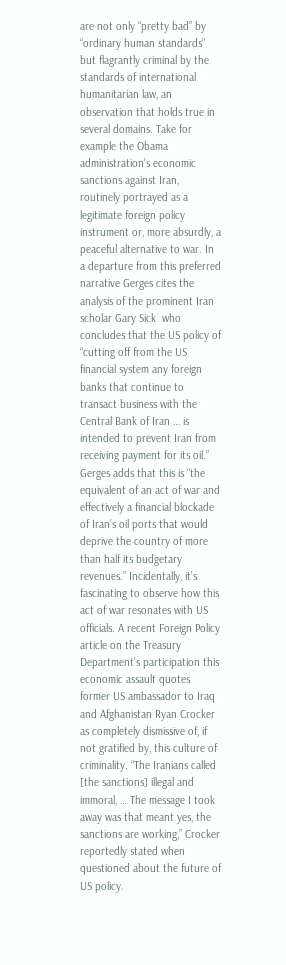are not only “pretty bad” by “ordinary human standards” but flagrantly criminal by the standards of international humanitarian law, an observation that holds true in several domains. Take for example the Obama administration’s economic sanctions against Iran, routinely portrayed as a legitimate foreign policy instrument or, more absurdly, a peaceful alternative to war. In a departure from this preferred narrative Gerges cites the analysis of the prominent Iran scholar Gary Sick  who concludes that the US policy of “cutting off from the US financial system any foreign banks that continue to transact business with the Central Bank of Iran … is intended to prevent Iran from receiving payment for its oil.” Gerges adds that this is “the equivalent of an act of war and effectively a financial blockade of Iran’s oil ports that would deprive the country of more than half its budgetary revenues.” Incidentally, it’s fascinating to observe how this act of war resonates with US officials. A recent Foreign Policy article on the Treasury Department’s participation this economic assault quotes former US ambassador to Iraq and Afghanistan Ryan Crocker as completely dismissive of, if not gratified by, this culture of criminality. “The Iranians called [the sanctions] illegal and immoral, … The message I took away was that meant yes, the sanctions are working,” Crocker reportedly stated when questioned about the future of US policy.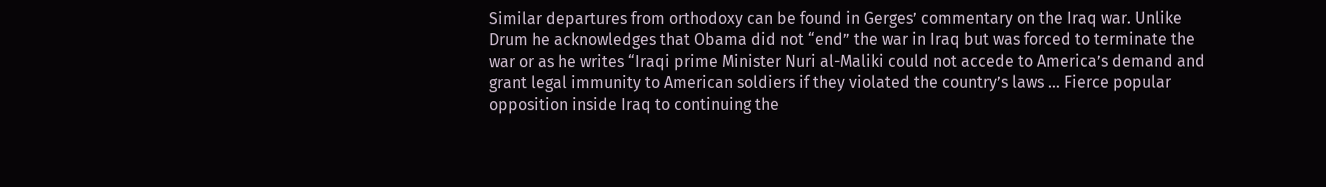Similar departures from orthodoxy can be found in Gerges’ commentary on the Iraq war. Unlike Drum he acknowledges that Obama did not “end” the war in Iraq but was forced to terminate the war or as he writes “Iraqi prime Minister Nuri al-Maliki could not accede to America’s demand and grant legal immunity to American soldiers if they violated the country’s laws … Fierce popular opposition inside Iraq to continuing the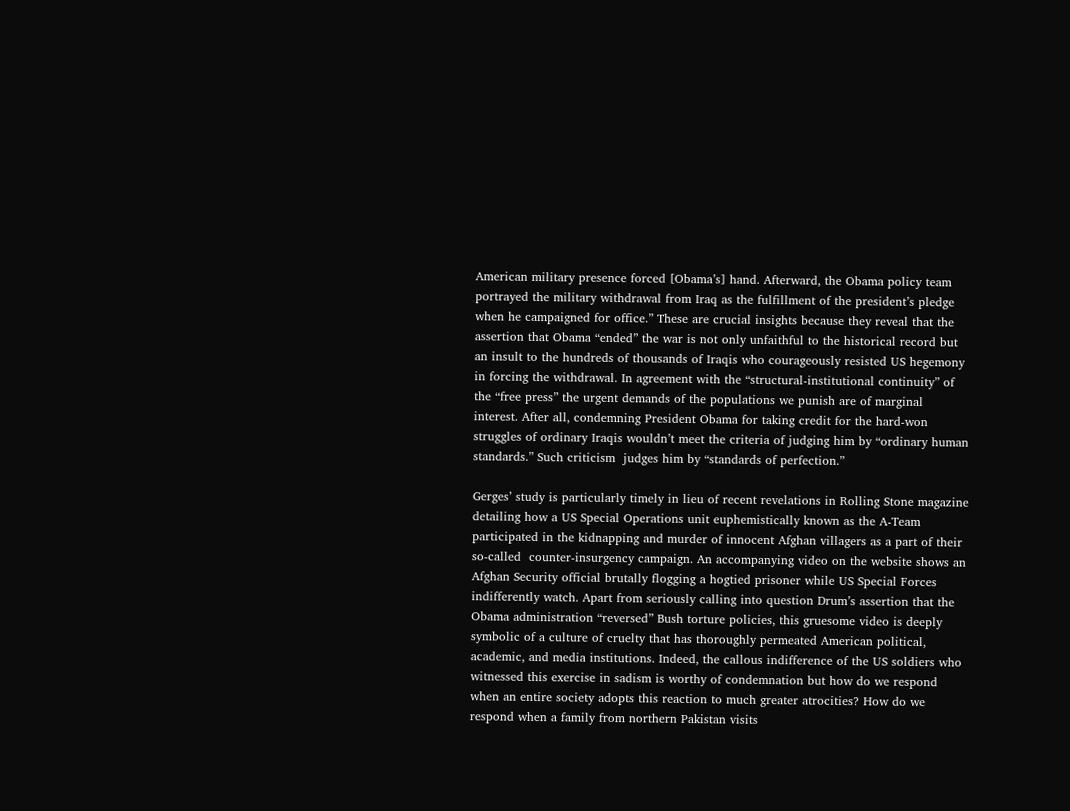American military presence forced [Obama’s] hand. Afterward, the Obama policy team portrayed the military withdrawal from Iraq as the fulfillment of the president’s pledge when he campaigned for office.” These are crucial insights because they reveal that the assertion that Obama “ended” the war is not only unfaithful to the historical record but an insult to the hundreds of thousands of Iraqis who courageously resisted US hegemony in forcing the withdrawal. In agreement with the “structural-institutional continuity” of the “free press” the urgent demands of the populations we punish are of marginal interest. After all, condemning President Obama for taking credit for the hard-won struggles of ordinary Iraqis wouldn’t meet the criteria of judging him by “ordinary human standards.” Such criticism  judges him by “standards of perfection.”

Gerges’ study is particularly timely in lieu of recent revelations in Rolling Stone magazine detailing how a US Special Operations unit euphemistically known as the A-Team participated in the kidnapping and murder of innocent Afghan villagers as a part of their so-called  counter-insurgency campaign. An accompanying video on the website shows an Afghan Security official brutally flogging a hogtied prisoner while US Special Forces indifferently watch. Apart from seriously calling into question Drum’s assertion that the Obama administration “reversed” Bush torture policies, this gruesome video is deeply symbolic of a culture of cruelty that has thoroughly permeated American political, academic, and media institutions. Indeed, the callous indifference of the US soldiers who witnessed this exercise in sadism is worthy of condemnation but how do we respond when an entire society adopts this reaction to much greater atrocities? How do we respond when a family from northern Pakistan visits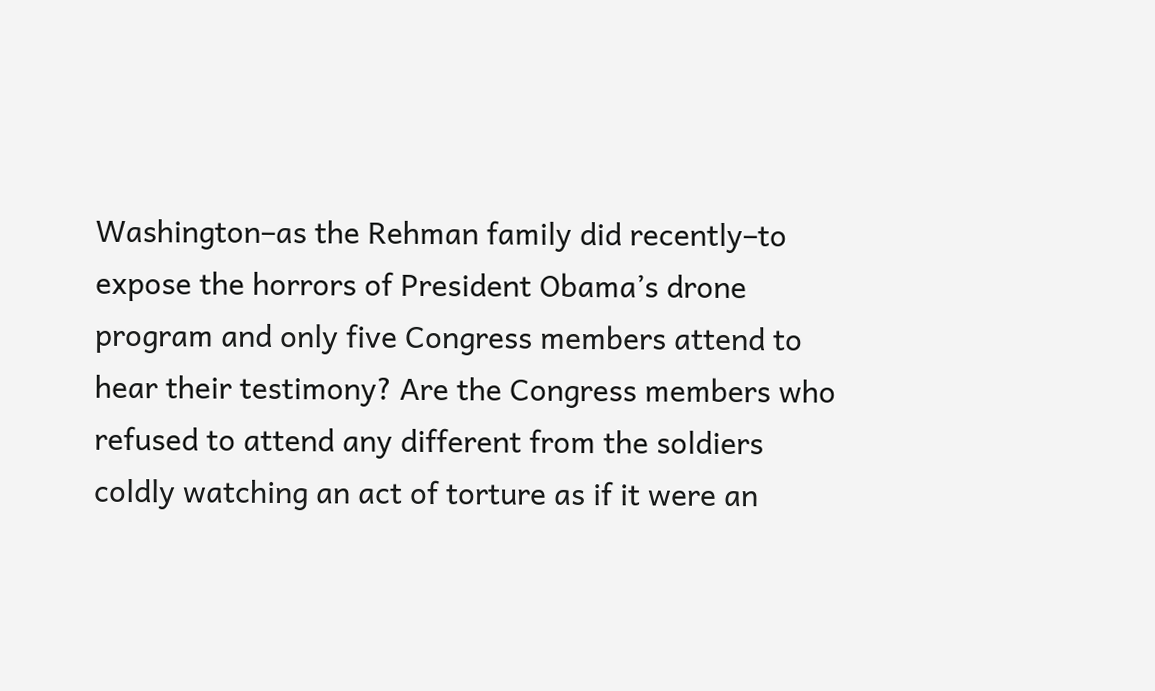Washington–as the Rehman family did recently–to expose the horrors of President Obama’s drone program and only five Congress members attend to hear their testimony? Are the Congress members who refused to attend any different from the soldiers coldly watching an act of torture as if it were an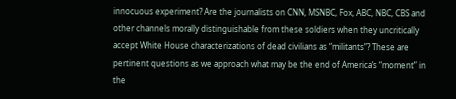innocuous experiment? Are the journalists on CNN, MSNBC, Fox, ABC, NBC, CBS and other channels morally distinguishable from these soldiers when they uncritically accept White House characterizations of dead civilians as “militants”? These are pertinent questions as we approach what may be the end of America’s “moment” in the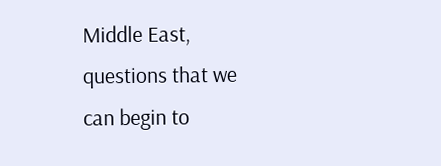Middle East, questions that we can begin to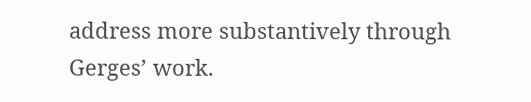address more substantively through Gerges’ work.